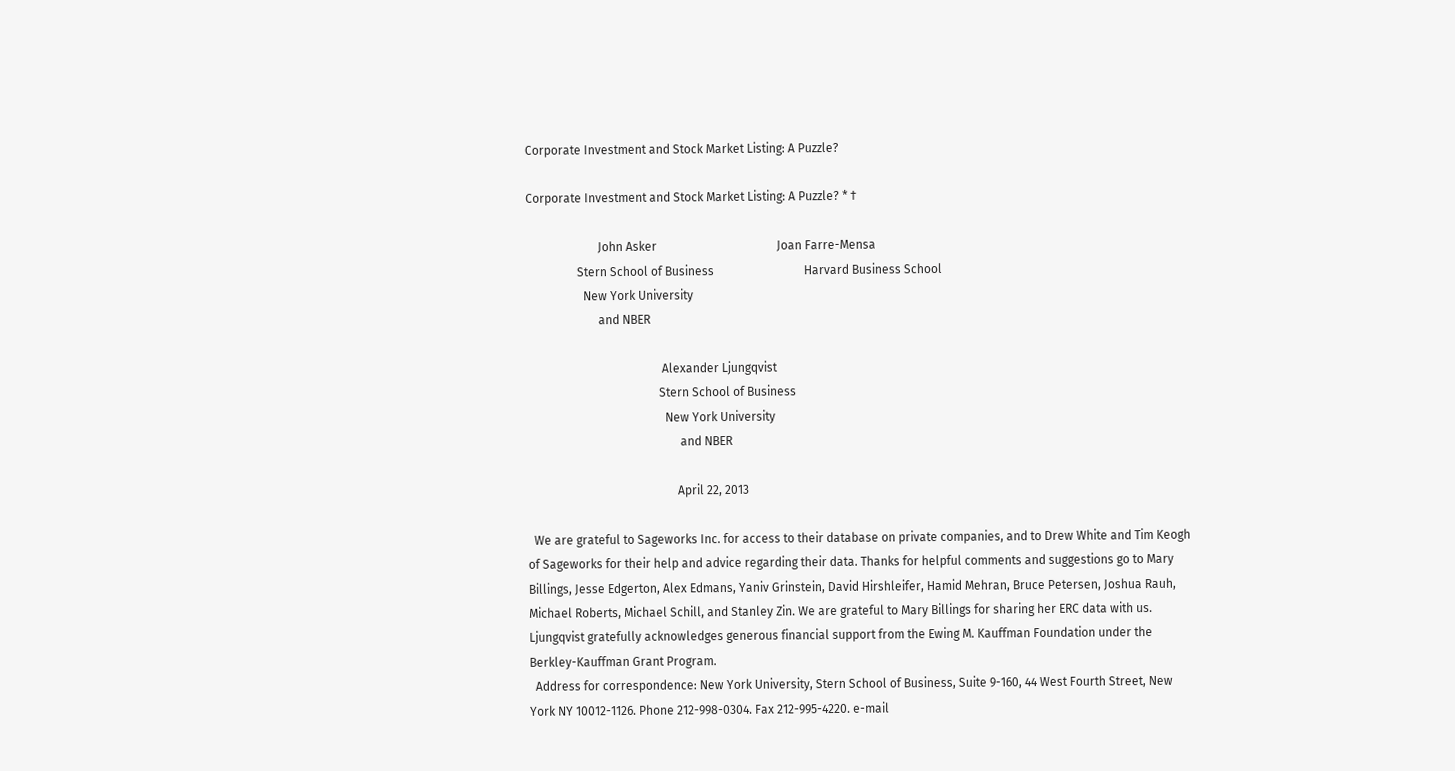Corporate Investment and Stock Market Listing: A Puzzle?

Corporate Investment and Stock Market Listing: A Puzzle? * †

                        John Asker                                        Joan Farre-Mensa
                 Stern School of Business                              Harvard Business School
                   New York University
                        and NBER

                                             Alexander Ljungqvist
                                            Stern School of Business
                                              New York University
                                                   and NBER

                                                  April 22, 2013

  We are grateful to Sageworks Inc. for access to their database on private companies, and to Drew White and Tim Keogh
of Sageworks for their help and advice regarding their data. Thanks for helpful comments and suggestions go to Mary
Billings, Jesse Edgerton, Alex Edmans, Yaniv Grinstein, David Hirshleifer, Hamid Mehran, Bruce Petersen, Joshua Rauh,
Michael Roberts, Michael Schill, and Stanley Zin. We are grateful to Mary Billings for sharing her ERC data with us.
Ljungqvist gratefully acknowledges generous financial support from the Ewing M. Kauffman Foundation under the
Berkley-Kauffman Grant Program.
  Address for correspondence: New York University, Stern School of Business, Suite 9-160, 44 West Fourth Street, New
York NY 10012-1126. Phone 212-998-0304. Fax 212-995-4220. e-mail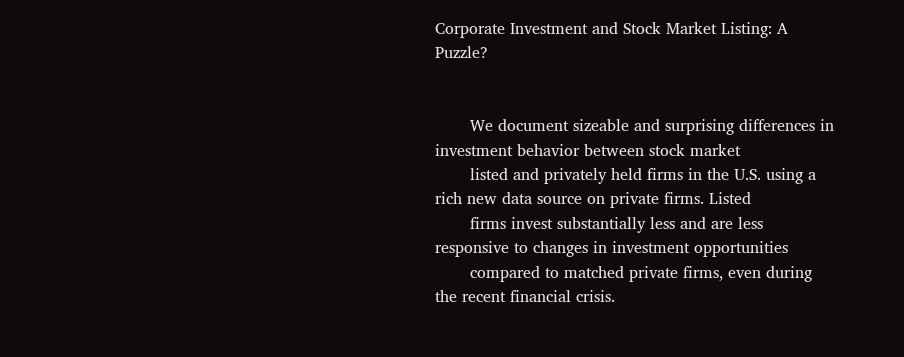Corporate Investment and Stock Market Listing: A Puzzle?


       We document sizeable and surprising differences in investment behavior between stock market
       listed and privately held firms in the U.S. using a rich new data source on private firms. Listed
       firms invest substantially less and are less responsive to changes in investment opportunities
       compared to matched private firms, even during the recent financial crisis.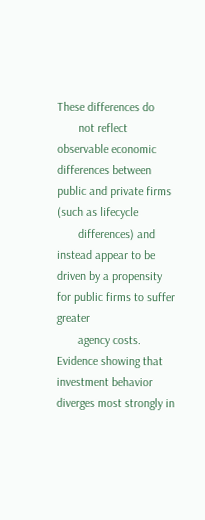These differences do
       not reflect observable economic differences between public and private firms (such as lifecycle
       differences) and instead appear to be driven by a propensity for public firms to suffer greater
       agency costs. Evidence showing that investment behavior diverges most strongly in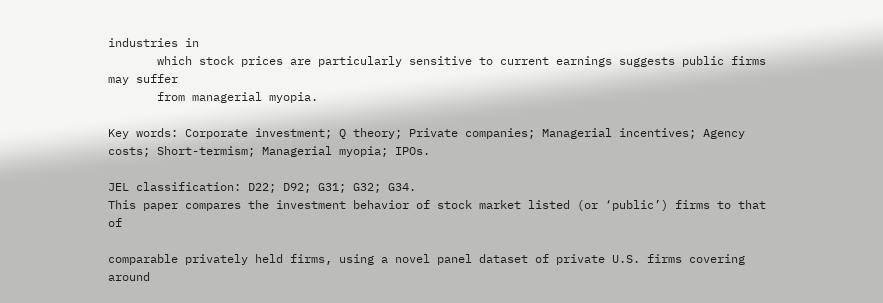industries in
       which stock prices are particularly sensitive to current earnings suggests public firms may suffer
       from managerial myopia.

Key words: Corporate investment; Q theory; Private companies; Managerial incentives; Agency
costs; Short-termism; Managerial myopia; IPOs.

JEL classification: D22; D92; G31; G32; G34.
This paper compares the investment behavior of stock market listed (or ‘public’) firms to that of

comparable privately held firms, using a novel panel dataset of private U.S. firms covering around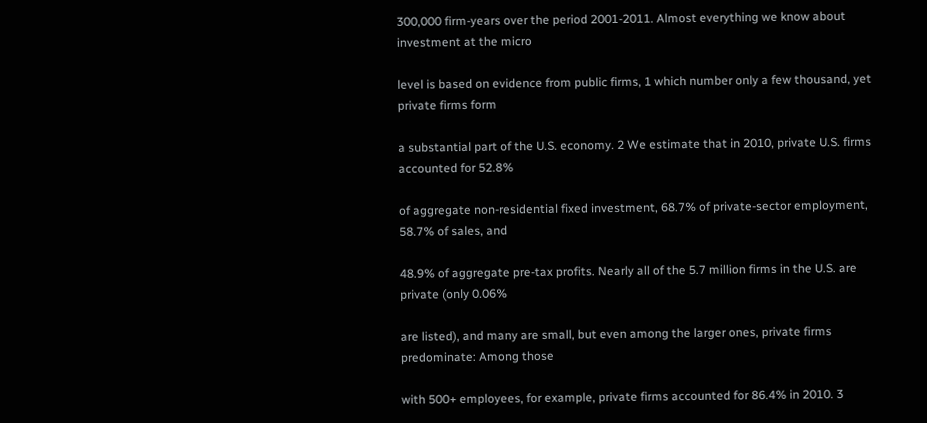300,000 firm-years over the period 2001-2011. Almost everything we know about investment at the micro

level is based on evidence from public firms, 1 which number only a few thousand, yet private firms form

a substantial part of the U.S. economy. 2 We estimate that in 2010, private U.S. firms accounted for 52.8%

of aggregate non-residential fixed investment, 68.7% of private-sector employment, 58.7% of sales, and

48.9% of aggregate pre-tax profits. Nearly all of the 5.7 million firms in the U.S. are private (only 0.06%

are listed), and many are small, but even among the larger ones, private firms predominate: Among those

with 500+ employees, for example, private firms accounted for 86.4% in 2010. 3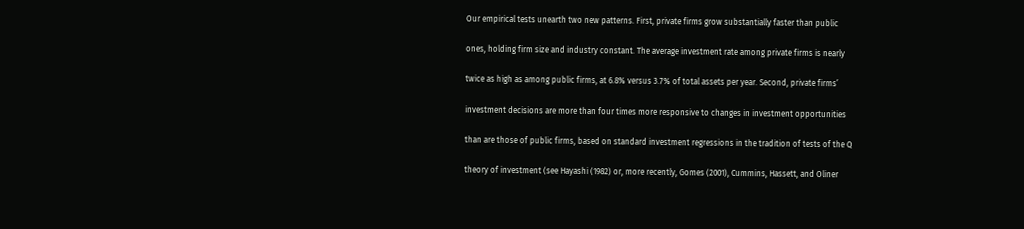Our empirical tests unearth two new patterns. First, private firms grow substantially faster than public

ones, holding firm size and industry constant. The average investment rate among private firms is nearly

twice as high as among public firms, at 6.8% versus 3.7% of total assets per year. Second, private firms’

investment decisions are more than four times more responsive to changes in investment opportunities

than are those of public firms, based on standard investment regressions in the tradition of tests of the Q

theory of investment (see Hayashi (1982) or, more recently, Gomes (2001), Cummins, Hassett, and Oliner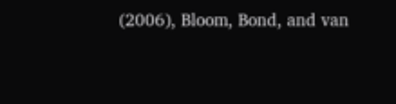(2006), Bloom, Bond, and van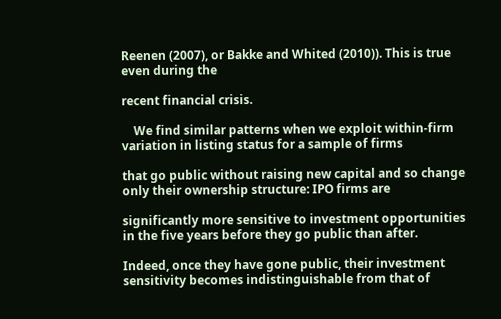Reenen (2007), or Bakke and Whited (2010)). This is true even during the

recent financial crisis.

    We find similar patterns when we exploit within-firm variation in listing status for a sample of firms

that go public without raising new capital and so change only their ownership structure: IPO firms are

significantly more sensitive to investment opportunities in the five years before they go public than after.

Indeed, once they have gone public, their investment sensitivity becomes indistinguishable from that of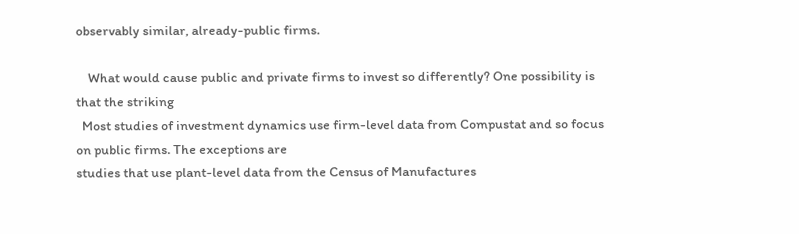observably similar, already-public firms.

    What would cause public and private firms to invest so differently? One possibility is that the striking
  Most studies of investment dynamics use firm-level data from Compustat and so focus on public firms. The exceptions are
studies that use plant-level data from the Census of Manufactures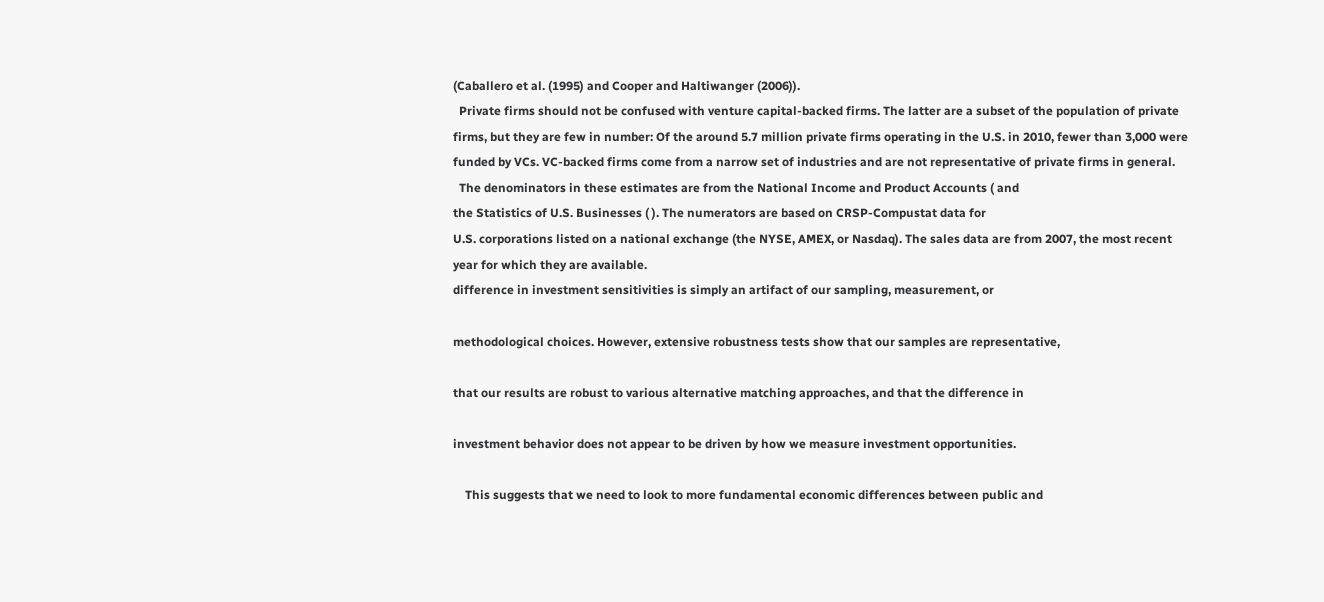(Caballero et al. (1995) and Cooper and Haltiwanger (2006)).
  Private firms should not be confused with venture capital-backed firms. The latter are a subset of the population of private
firms, but they are few in number: Of the around 5.7 million private firms operating in the U.S. in 2010, fewer than 3,000 were
funded by VCs. VC-backed firms come from a narrow set of industries and are not representative of private firms in general.
  The denominators in these estimates are from the National Income and Product Accounts ( and
the Statistics of U.S. Businesses ( ). The numerators are based on CRSP-Compustat data for
U.S. corporations listed on a national exchange (the NYSE, AMEX, or Nasdaq). The sales data are from 2007, the most recent
year for which they are available.
difference in investment sensitivities is simply an artifact of our sampling, measurement, or

methodological choices. However, extensive robustness tests show that our samples are representative,

that our results are robust to various alternative matching approaches, and that the difference in

investment behavior does not appear to be driven by how we measure investment opportunities.

    This suggests that we need to look to more fundamental economic differences between public and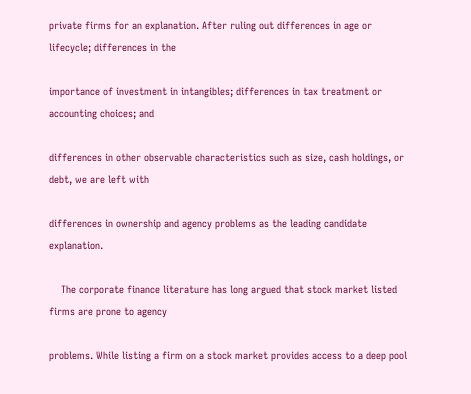private firms for an explanation. After ruling out differences in age or lifecycle; differences in the

importance of investment in intangibles; differences in tax treatment or accounting choices; and

differences in other observable characteristics such as size, cash holdings, or debt, we are left with

differences in ownership and agency problems as the leading candidate explanation.

    The corporate finance literature has long argued that stock market listed firms are prone to agency

problems. While listing a firm on a stock market provides access to a deep pool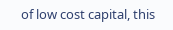of low cost capital, this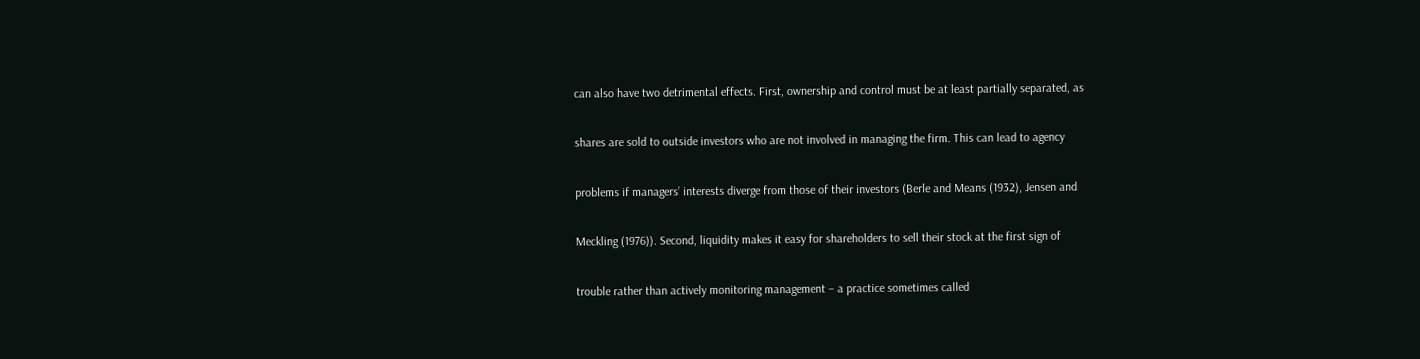can also have two detrimental effects. First, ownership and control must be at least partially separated, as

shares are sold to outside investors who are not involved in managing the firm. This can lead to agency

problems if managers’ interests diverge from those of their investors (Berle and Means (1932), Jensen and

Meckling (1976)). Second, liquidity makes it easy for shareholders to sell their stock at the first sign of

trouble rather than actively monitoring management – a practice sometimes called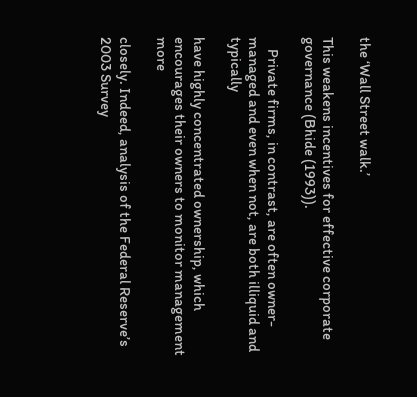the ‘Wall Street walk.’

This weakens incentives for effective corporate governance (Bhide (1993)).

    Private firms, in contrast, are often owner-managed and even when not, are both illiquid and typically

have highly concentrated ownership, which encourages their owners to monitor management more

closely. Indeed, analysis of the Federal Reserve’s 2003 Survey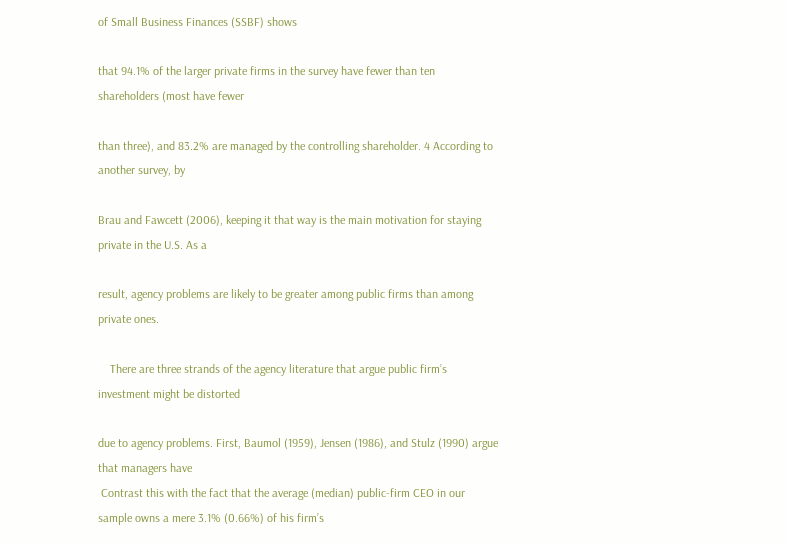of Small Business Finances (SSBF) shows

that 94.1% of the larger private firms in the survey have fewer than ten shareholders (most have fewer

than three), and 83.2% are managed by the controlling shareholder. 4 According to another survey, by

Brau and Fawcett (2006), keeping it that way is the main motivation for staying private in the U.S. As a

result, agency problems are likely to be greater among public firms than among private ones.

    There are three strands of the agency literature that argue public firm’s investment might be distorted

due to agency problems. First, Baumol (1959), Jensen (1986), and Stulz (1990) argue that managers have
 Contrast this with the fact that the average (median) public-firm CEO in our sample owns a mere 3.1% (0.66%) of his firm’s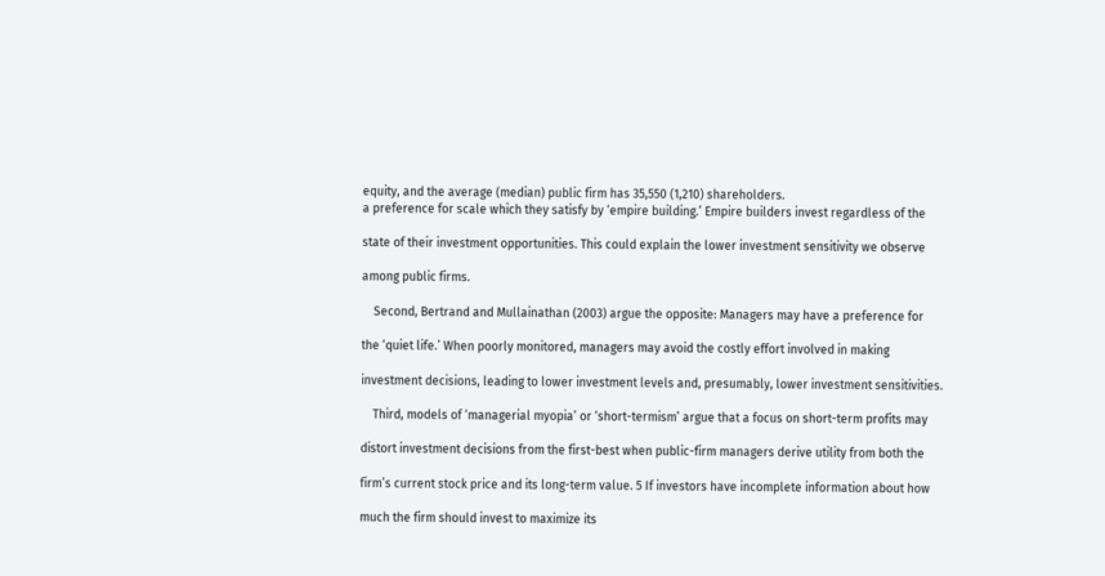equity, and the average (median) public firm has 35,550 (1,210) shareholders.
a preference for scale which they satisfy by ‘empire building.’ Empire builders invest regardless of the

state of their investment opportunities. This could explain the lower investment sensitivity we observe

among public firms.

    Second, Bertrand and Mullainathan (2003) argue the opposite: Managers may have a preference for

the ‘quiet life.’ When poorly monitored, managers may avoid the costly effort involved in making

investment decisions, leading to lower investment levels and, presumably, lower investment sensitivities.

    Third, models of ‘managerial myopia’ or ‘short-termism’ argue that a focus on short-term profits may

distort investment decisions from the first-best when public-firm managers derive utility from both the

firm’s current stock price and its long-term value. 5 If investors have incomplete information about how

much the firm should invest to maximize its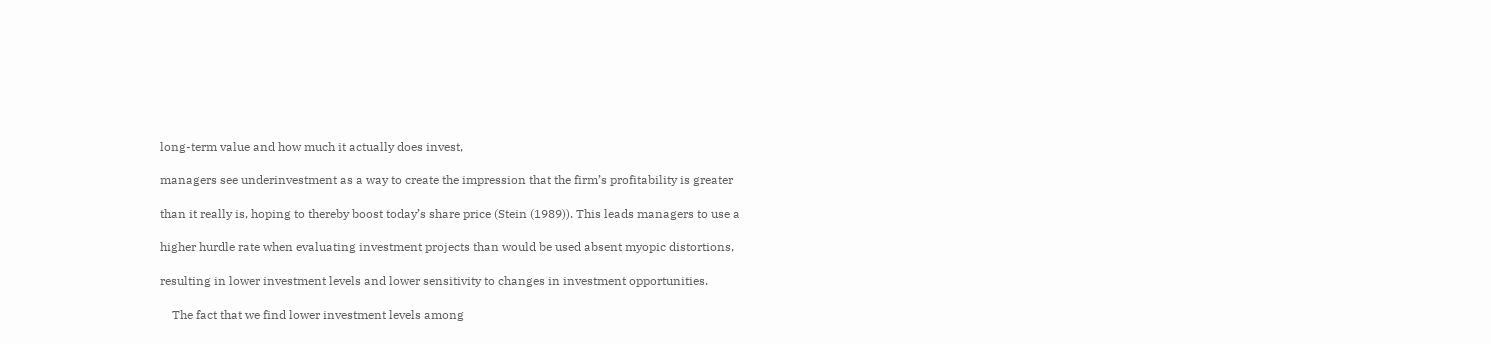long-term value and how much it actually does invest,

managers see underinvestment as a way to create the impression that the firm’s profitability is greater

than it really is, hoping to thereby boost today’s share price (Stein (1989)). This leads managers to use a

higher hurdle rate when evaluating investment projects than would be used absent myopic distortions,

resulting in lower investment levels and lower sensitivity to changes in investment opportunities.

    The fact that we find lower investment levels among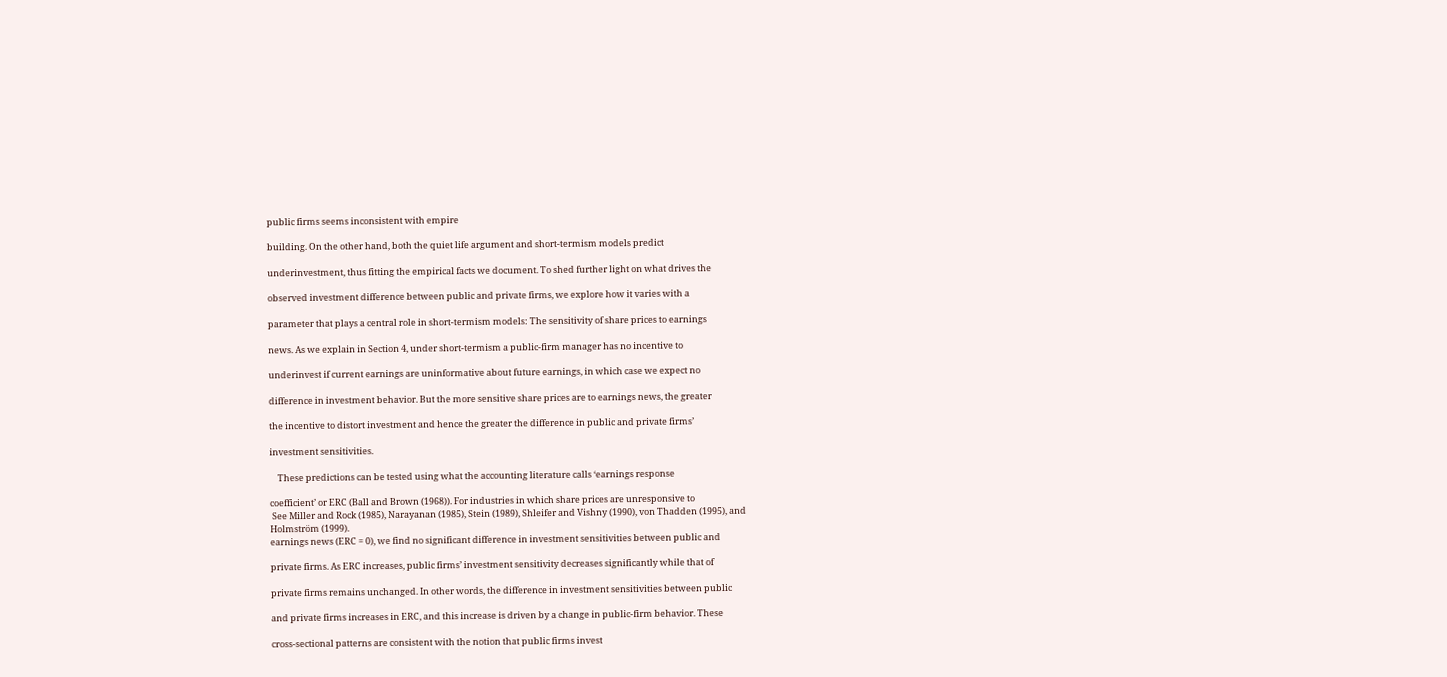public firms seems inconsistent with empire

building. On the other hand, both the quiet life argument and short-termism models predict

underinvestment, thus fitting the empirical facts we document. To shed further light on what drives the

observed investment difference between public and private firms, we explore how it varies with a

parameter that plays a central role in short-termism models: The sensitivity of share prices to earnings

news. As we explain in Section 4, under short-termism a public-firm manager has no incentive to

underinvest if current earnings are uninformative about future earnings, in which case we expect no

difference in investment behavior. But the more sensitive share prices are to earnings news, the greater

the incentive to distort investment and hence the greater the difference in public and private firms’

investment sensitivities.

    These predictions can be tested using what the accounting literature calls ‘earnings response

coefficient’ or ERC (Ball and Brown (1968)). For industries in which share prices are unresponsive to
 See Miller and Rock (1985), Narayanan (1985), Stein (1989), Shleifer and Vishny (1990), von Thadden (1995), and
Holmström (1999).
earnings news (ERC = 0), we find no significant difference in investment sensitivities between public and

private firms. As ERC increases, public firms’ investment sensitivity decreases significantly while that of

private firms remains unchanged. In other words, the difference in investment sensitivities between public

and private firms increases in ERC, and this increase is driven by a change in public-firm behavior. These

cross-sectional patterns are consistent with the notion that public firms invest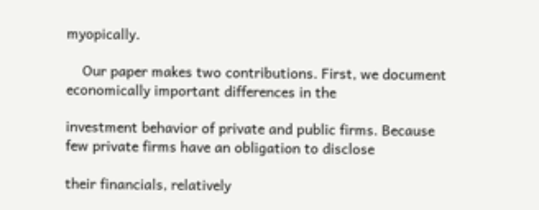myopically.

    Our paper makes two contributions. First, we document economically important differences in the

investment behavior of private and public firms. Because few private firms have an obligation to disclose

their financials, relatively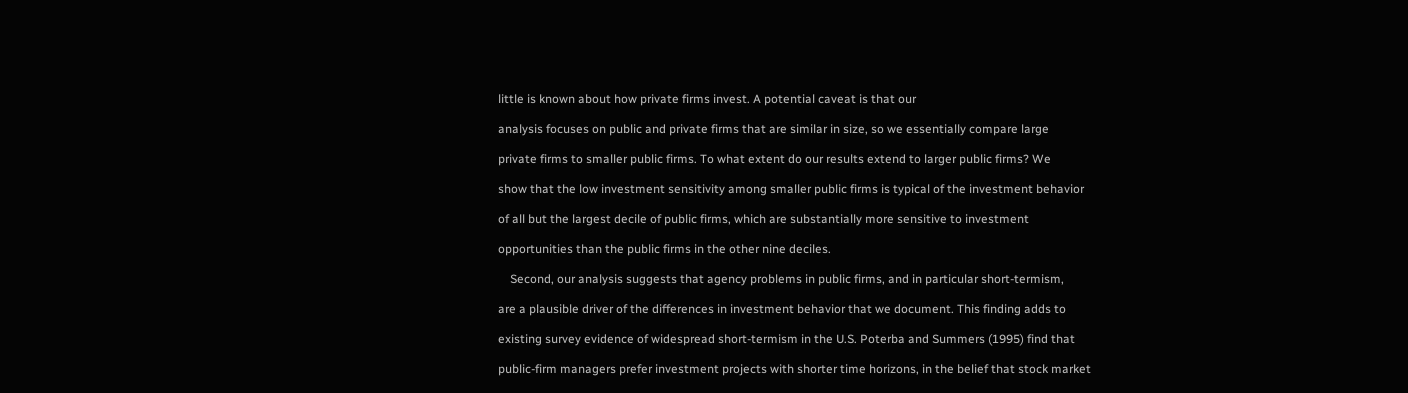little is known about how private firms invest. A potential caveat is that our

analysis focuses on public and private firms that are similar in size, so we essentially compare large

private firms to smaller public firms. To what extent do our results extend to larger public firms? We

show that the low investment sensitivity among smaller public firms is typical of the investment behavior

of all but the largest decile of public firms, which are substantially more sensitive to investment

opportunities than the public firms in the other nine deciles.

    Second, our analysis suggests that agency problems in public firms, and in particular short-termism,

are a plausible driver of the differences in investment behavior that we document. This finding adds to

existing survey evidence of widespread short-termism in the U.S. Poterba and Summers (1995) find that

public-firm managers prefer investment projects with shorter time horizons, in the belief that stock market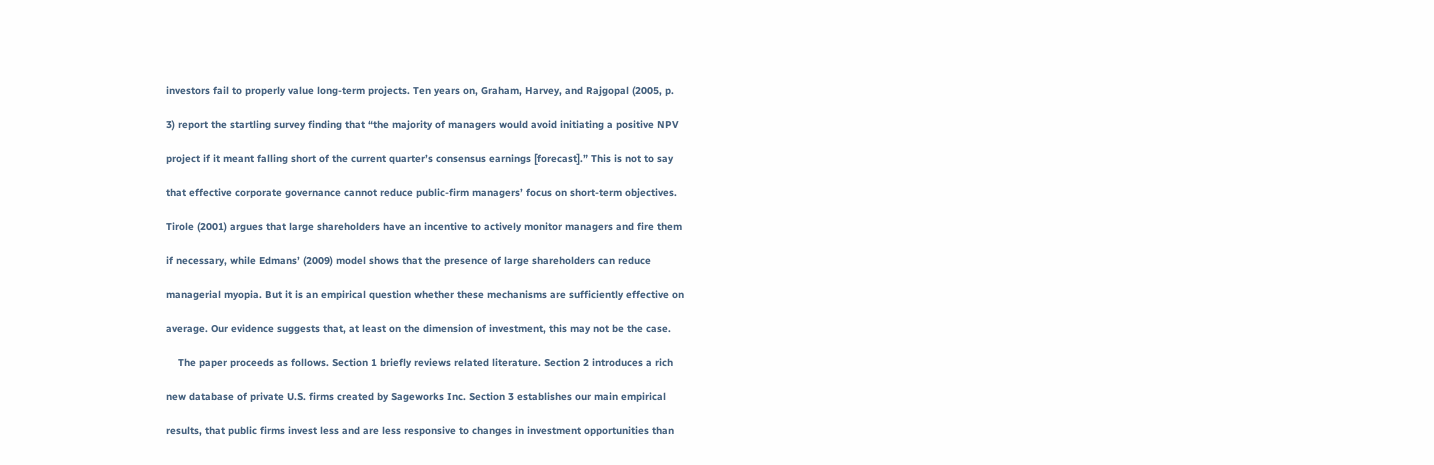investors fail to properly value long-term projects. Ten years on, Graham, Harvey, and Rajgopal (2005, p.

3) report the startling survey finding that “the majority of managers would avoid initiating a positive NPV

project if it meant falling short of the current quarter’s consensus earnings [forecast].” This is not to say

that effective corporate governance cannot reduce public-firm managers’ focus on short-term objectives.

Tirole (2001) argues that large shareholders have an incentive to actively monitor managers and fire them

if necessary, while Edmans’ (2009) model shows that the presence of large shareholders can reduce

managerial myopia. But it is an empirical question whether these mechanisms are sufficiently effective on

average. Our evidence suggests that, at least on the dimension of investment, this may not be the case.

    The paper proceeds as follows. Section 1 briefly reviews related literature. Section 2 introduces a rich

new database of private U.S. firms created by Sageworks Inc. Section 3 establishes our main empirical

results, that public firms invest less and are less responsive to changes in investment opportunities than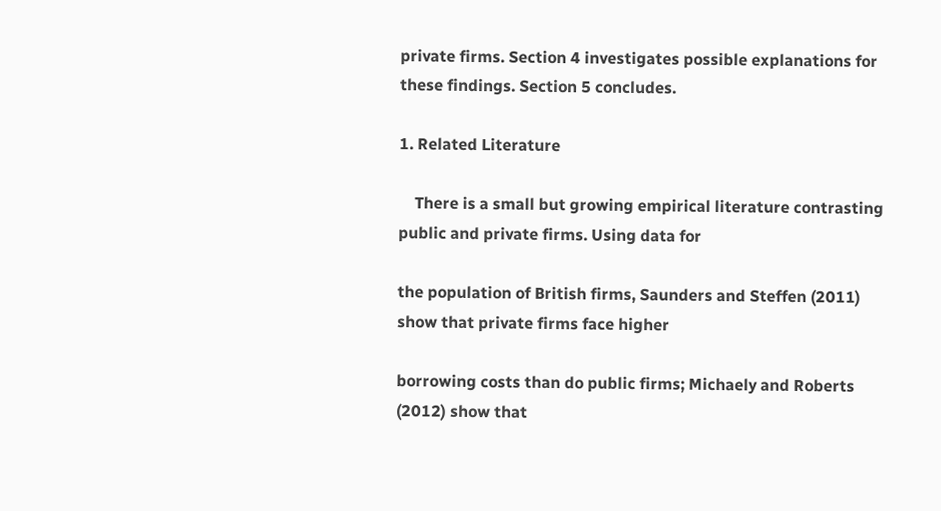private firms. Section 4 investigates possible explanations for these findings. Section 5 concludes.

1. Related Literature

    There is a small but growing empirical literature contrasting public and private firms. Using data for

the population of British firms, Saunders and Steffen (2011) show that private firms face higher

borrowing costs than do public firms; Michaely and Roberts (2012) show that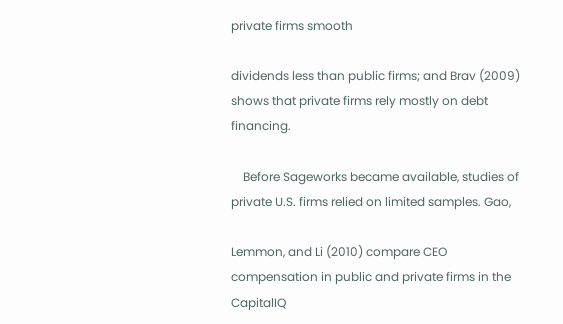private firms smooth

dividends less than public firms; and Brav (2009) shows that private firms rely mostly on debt financing.

    Before Sageworks became available, studies of private U.S. firms relied on limited samples. Gao,

Lemmon, and Li (2010) compare CEO compensation in public and private firms in the CapitalIQ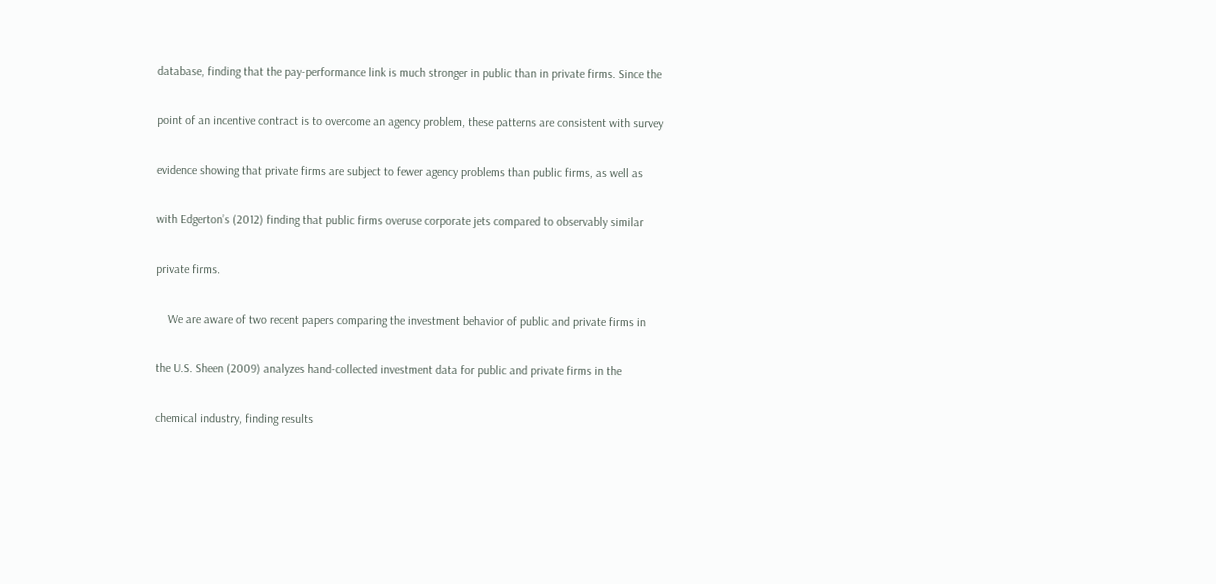database, finding that the pay-performance link is much stronger in public than in private firms. Since the

point of an incentive contract is to overcome an agency problem, these patterns are consistent with survey

evidence showing that private firms are subject to fewer agency problems than public firms, as well as

with Edgerton’s (2012) finding that public firms overuse corporate jets compared to observably similar

private firms.

    We are aware of two recent papers comparing the investment behavior of public and private firms in

the U.S. Sheen (2009) analyzes hand-collected investment data for public and private firms in the

chemical industry, finding results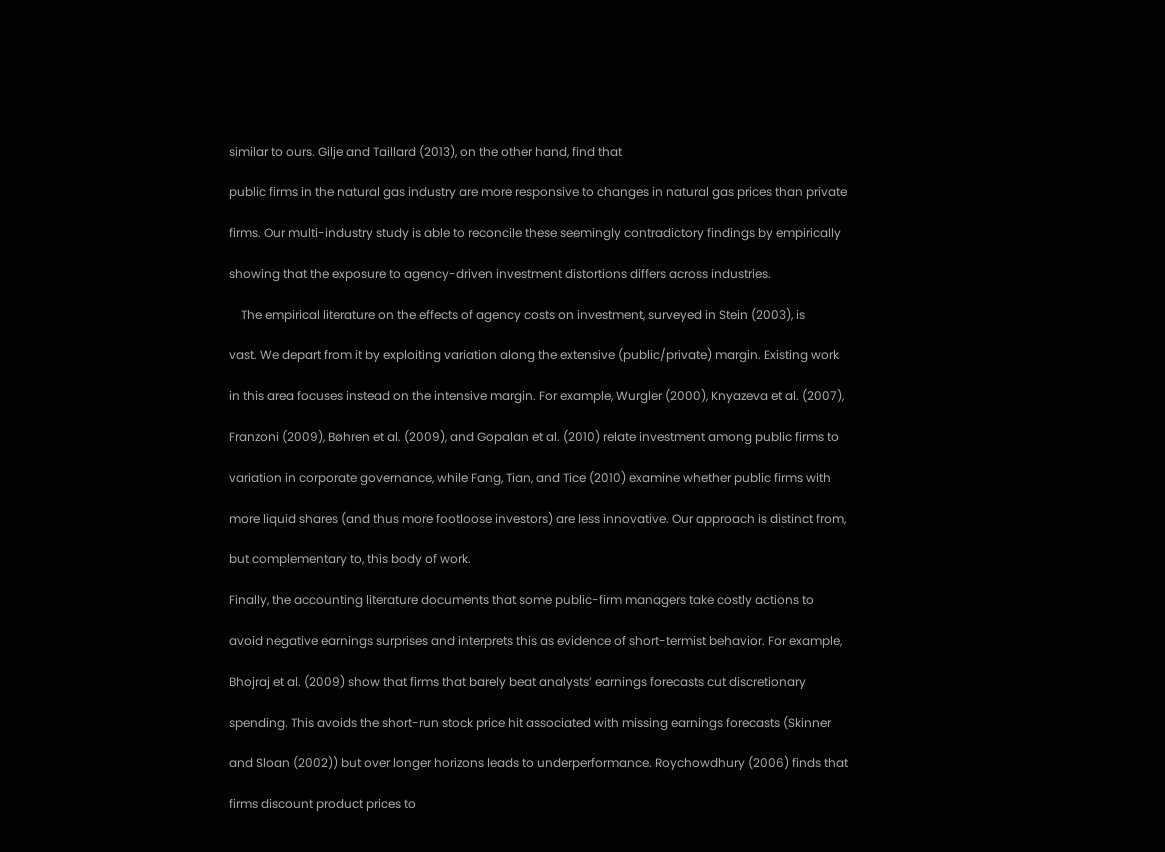similar to ours. Gilje and Taillard (2013), on the other hand, find that

public firms in the natural gas industry are more responsive to changes in natural gas prices than private

firms. Our multi-industry study is able to reconcile these seemingly contradictory findings by empirically

showing that the exposure to agency-driven investment distortions differs across industries.

    The empirical literature on the effects of agency costs on investment, surveyed in Stein (2003), is

vast. We depart from it by exploiting variation along the extensive (public/private) margin. Existing work

in this area focuses instead on the intensive margin. For example, Wurgler (2000), Knyazeva et al. (2007),

Franzoni (2009), Bøhren et al. (2009), and Gopalan et al. (2010) relate investment among public firms to

variation in corporate governance, while Fang, Tian, and Tice (2010) examine whether public firms with

more liquid shares (and thus more footloose investors) are less innovative. Our approach is distinct from,

but complementary to, this body of work.

Finally, the accounting literature documents that some public-firm managers take costly actions to

avoid negative earnings surprises and interprets this as evidence of short-termist behavior. For example,

Bhojraj et al. (2009) show that firms that barely beat analysts’ earnings forecasts cut discretionary

spending. This avoids the short-run stock price hit associated with missing earnings forecasts (Skinner

and Sloan (2002)) but over longer horizons leads to underperformance. Roychowdhury (2006) finds that

firms discount product prices to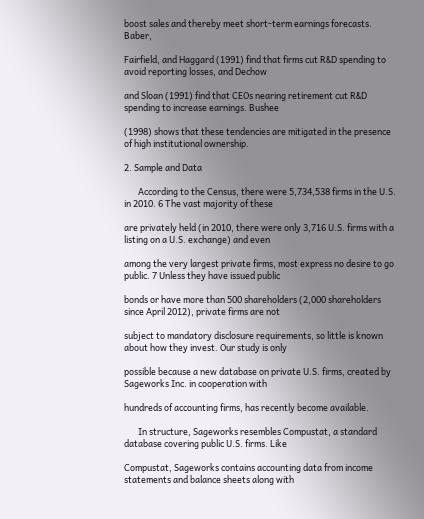boost sales and thereby meet short-term earnings forecasts. Baber,

Fairfield, and Haggard (1991) find that firms cut R&D spending to avoid reporting losses, and Dechow

and Sloan (1991) find that CEOs nearing retirement cut R&D spending to increase earnings. Bushee

(1998) shows that these tendencies are mitigated in the presence of high institutional ownership.

2. Sample and Data

       According to the Census, there were 5,734,538 firms in the U.S. in 2010. 6 The vast majority of these

are privately held (in 2010, there were only 3,716 U.S. firms with a listing on a U.S. exchange) and even

among the very largest private firms, most express no desire to go public. 7 Unless they have issued public

bonds or have more than 500 shareholders (2,000 shareholders since April 2012), private firms are not

subject to mandatory disclosure requirements, so little is known about how they invest. Our study is only

possible because a new database on private U.S. firms, created by Sageworks Inc. in cooperation with

hundreds of accounting firms, has recently become available.

       In structure, Sageworks resembles Compustat, a standard database covering public U.S. firms. Like

Compustat, Sageworks contains accounting data from income statements and balance sheets along with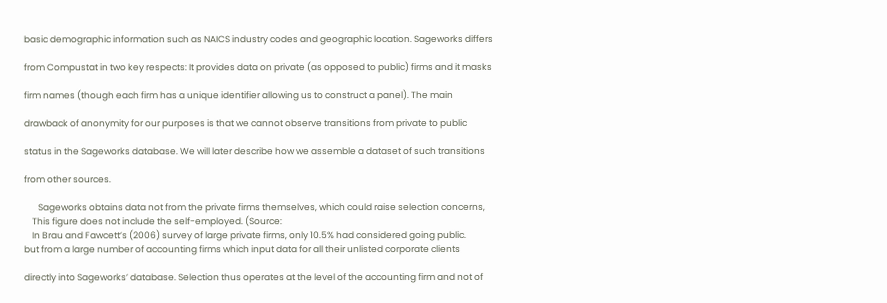basic demographic information such as NAICS industry codes and geographic location. Sageworks differs

from Compustat in two key respects: It provides data on private (as opposed to public) firms and it masks

firm names (though each firm has a unique identifier allowing us to construct a panel). The main

drawback of anonymity for our purposes is that we cannot observe transitions from private to public

status in the Sageworks database. We will later describe how we assemble a dataset of such transitions

from other sources.

       Sageworks obtains data not from the private firms themselves, which could raise selection concerns,
    This figure does not include the self-employed. (Source:
    In Brau and Fawcett’s (2006) survey of large private firms, only 10.5% had considered going public.
but from a large number of accounting firms which input data for all their unlisted corporate clients

directly into Sageworks’ database. Selection thus operates at the level of the accounting firm and not of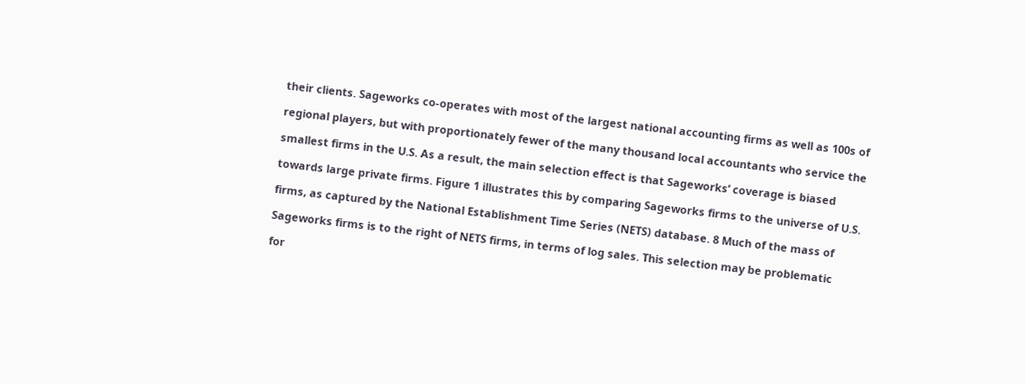their clients. Sageworks co-operates with most of the largest national accounting firms as well as 100s of

regional players, but with proportionately fewer of the many thousand local accountants who service the

smallest firms in the U.S. As a result, the main selection effect is that Sageworks’ coverage is biased

towards large private firms. Figure 1 illustrates this by comparing Sageworks firms to the universe of U.S.

firms, as captured by the National Establishment Time Series (NETS) database. 8 Much of the mass of

Sageworks firms is to the right of NETS firms, in terms of log sales. This selection may be problematic

for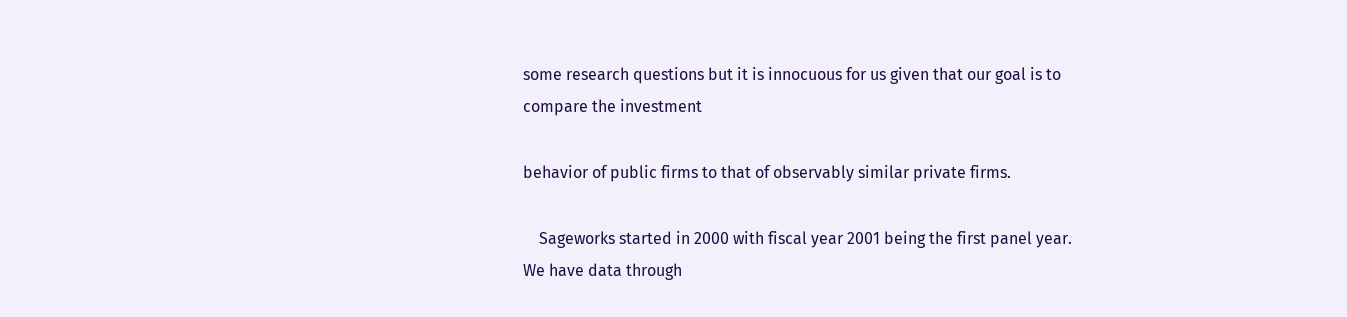some research questions but it is innocuous for us given that our goal is to compare the investment

behavior of public firms to that of observably similar private firms.

    Sageworks started in 2000 with fiscal year 2001 being the first panel year. We have data through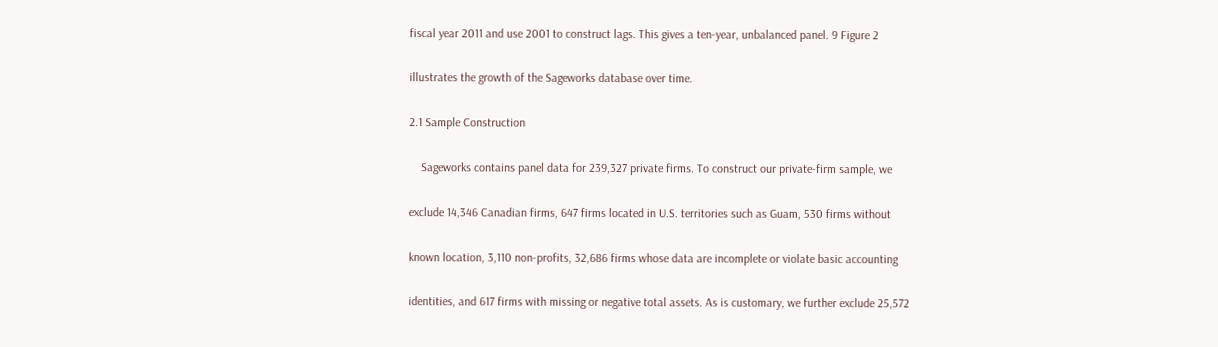fiscal year 2011 and use 2001 to construct lags. This gives a ten-year, unbalanced panel. 9 Figure 2

illustrates the growth of the Sageworks database over time.

2.1 Sample Construction

    Sageworks contains panel data for 239,327 private firms. To construct our private-firm sample, we

exclude 14,346 Canadian firms, 647 firms located in U.S. territories such as Guam, 530 firms without

known location, 3,110 non-profits, 32,686 firms whose data are incomplete or violate basic accounting

identities, and 617 firms with missing or negative total assets. As is customary, we further exclude 25,572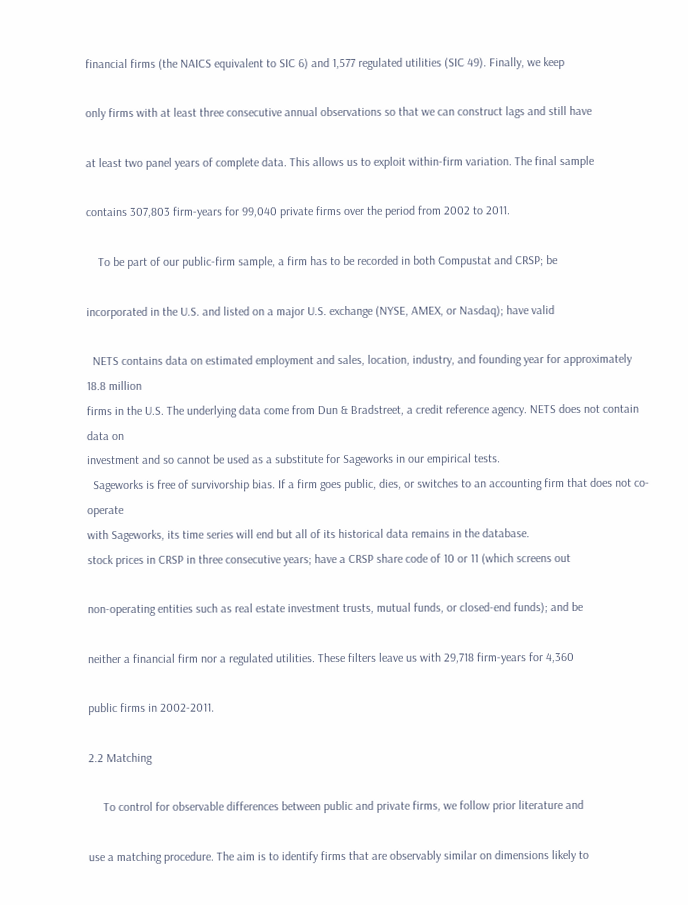financial firms (the NAICS equivalent to SIC 6) and 1,577 regulated utilities (SIC 49). Finally, we keep

only firms with at least three consecutive annual observations so that we can construct lags and still have

at least two panel years of complete data. This allows us to exploit within-firm variation. The final sample

contains 307,803 firm-years for 99,040 private firms over the period from 2002 to 2011.

    To be part of our public-firm sample, a firm has to be recorded in both Compustat and CRSP; be

incorporated in the U.S. and listed on a major U.S. exchange (NYSE, AMEX, or Nasdaq); have valid

  NETS contains data on estimated employment and sales, location, industry, and founding year for approximately 18.8 million
firms in the U.S. The underlying data come from Dun & Bradstreet, a credit reference agency. NETS does not contain data on
investment and so cannot be used as a substitute for Sageworks in our empirical tests.
  Sageworks is free of survivorship bias. If a firm goes public, dies, or switches to an accounting firm that does not co-operate
with Sageworks, its time series will end but all of its historical data remains in the database.
stock prices in CRSP in three consecutive years; have a CRSP share code of 10 or 11 (which screens out

non-operating entities such as real estate investment trusts, mutual funds, or closed-end funds); and be

neither a financial firm nor a regulated utilities. These filters leave us with 29,718 firm-years for 4,360

public firms in 2002-2011.

2.2 Matching

     To control for observable differences between public and private firms, we follow prior literature and

use a matching procedure. The aim is to identify firms that are observably similar on dimensions likely to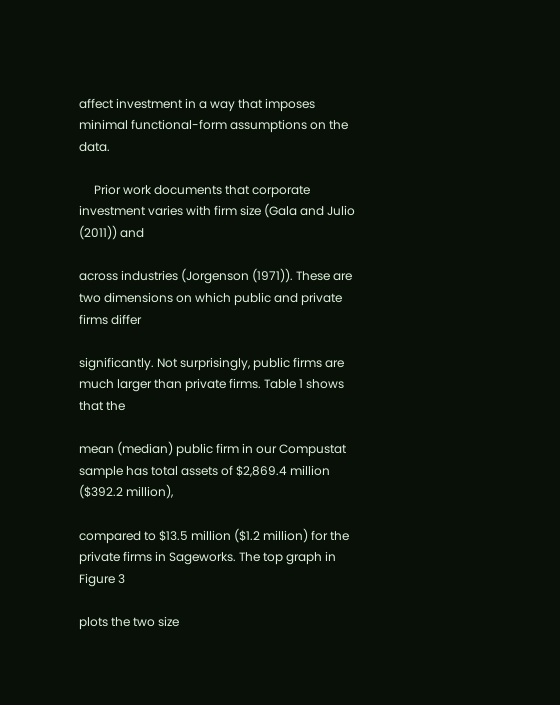affect investment in a way that imposes minimal functional-form assumptions on the data.

     Prior work documents that corporate investment varies with firm size (Gala and Julio (2011)) and

across industries (Jorgenson (1971)). These are two dimensions on which public and private firms differ

significantly. Not surprisingly, public firms are much larger than private firms. Table 1 shows that the

mean (median) public firm in our Compustat sample has total assets of $2,869.4 million ($392.2 million),

compared to $13.5 million ($1.2 million) for the private firms in Sageworks. The top graph in Figure 3

plots the two size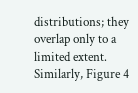distributions; they overlap only to a limited extent. Similarly, Figure 4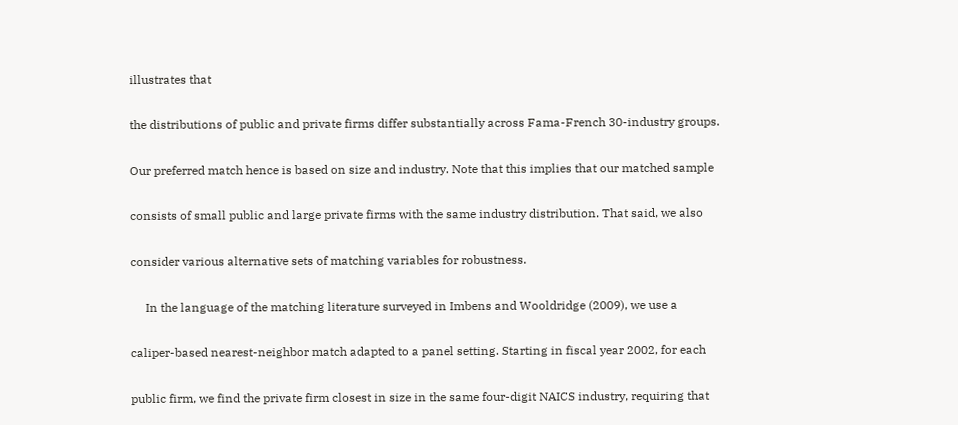illustrates that

the distributions of public and private firms differ substantially across Fama-French 30-industry groups.

Our preferred match hence is based on size and industry. Note that this implies that our matched sample

consists of small public and large private firms with the same industry distribution. That said, we also

consider various alternative sets of matching variables for robustness.

     In the language of the matching literature surveyed in Imbens and Wooldridge (2009), we use a

caliper-based nearest-neighbor match adapted to a panel setting. Starting in fiscal year 2002, for each

public firm, we find the private firm closest in size in the same four-digit NAICS industry, requiring that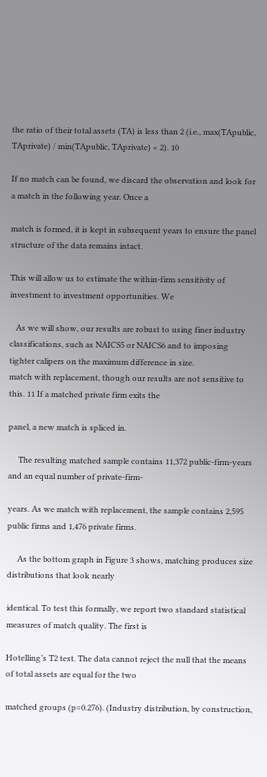the ratio of their total assets (TA) is less than 2 (i.e., max(TApublic, TAprivate) / min(TApublic, TAprivate) < 2). 10

If no match can be found, we discard the observation and look for a match in the following year. Once a

match is formed, it is kept in subsequent years to ensure the panel structure of the data remains intact.

This will allow us to estimate the within-firm sensitivity of investment to investment opportunities. We

   As we will show, our results are robust to using finer industry classifications, such as NAICS5 or NAICS6 and to imposing
tighter calipers on the maximum difference in size.
match with replacement, though our results are not sensitive to this. 11 If a matched private firm exits the

panel, a new match is spliced in.

     The resulting matched sample contains 11,372 public-firm-years and an equal number of private-firm-

years. As we match with replacement, the sample contains 2,595 public firms and 1,476 private firms.

     As the bottom graph in Figure 3 shows, matching produces size distributions that look nearly

identical. To test this formally, we report two standard statistical measures of match quality. The first is

Hotelling’s T2 test. The data cannot reject the null that the means of total assets are equal for the two

matched groups (p=0.276). (Industry distribution, by construction,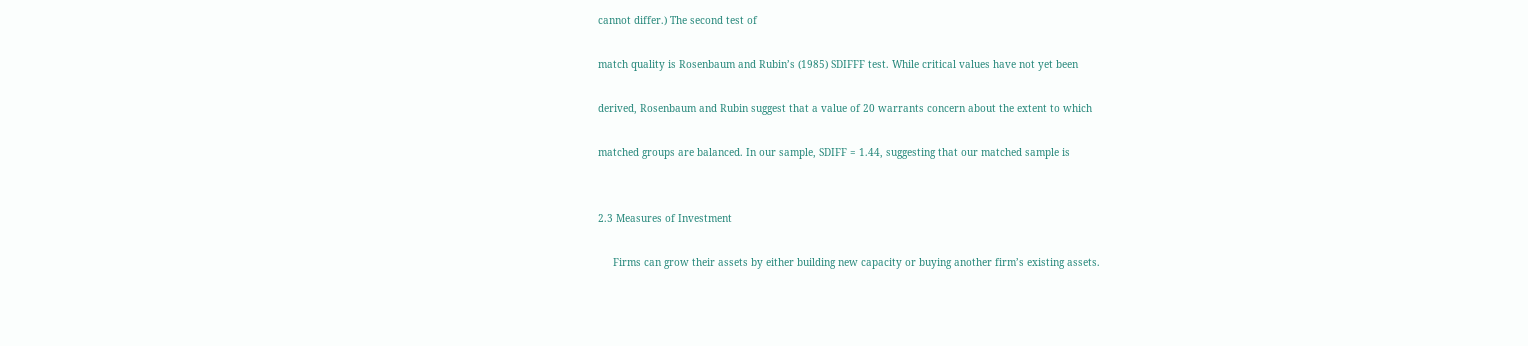cannot differ.) The second test of

match quality is Rosenbaum and Rubin’s (1985) SDIFFF test. While critical values have not yet been

derived, Rosenbaum and Rubin suggest that a value of 20 warrants concern about the extent to which

matched groups are balanced. In our sample, SDIFF = 1.44, suggesting that our matched sample is


2.3 Measures of Investment

     Firms can grow their assets by either building new capacity or buying another firm’s existing assets.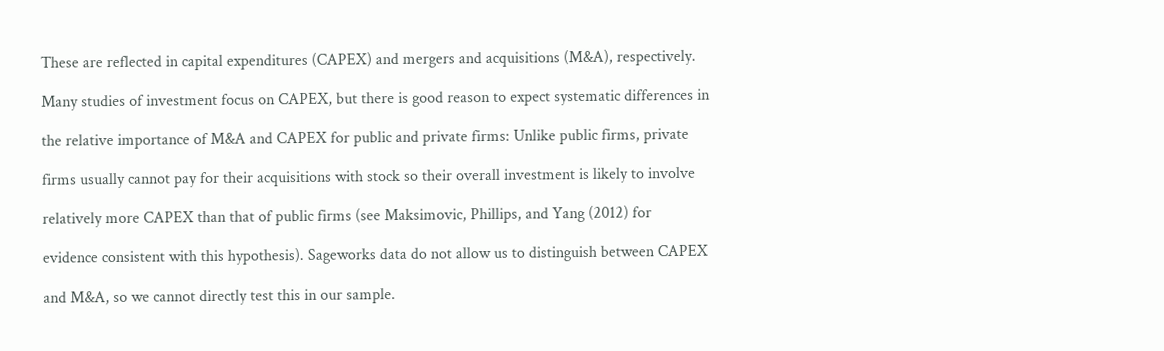These are reflected in capital expenditures (CAPEX) and mergers and acquisitions (M&A), respectively.

Many studies of investment focus on CAPEX, but there is good reason to expect systematic differences in

the relative importance of M&A and CAPEX for public and private firms: Unlike public firms, private

firms usually cannot pay for their acquisitions with stock so their overall investment is likely to involve

relatively more CAPEX than that of public firms (see Maksimovic, Phillips, and Yang (2012) for

evidence consistent with this hypothesis). Sageworks data do not allow us to distinguish between CAPEX

and M&A, so we cannot directly test this in our sample.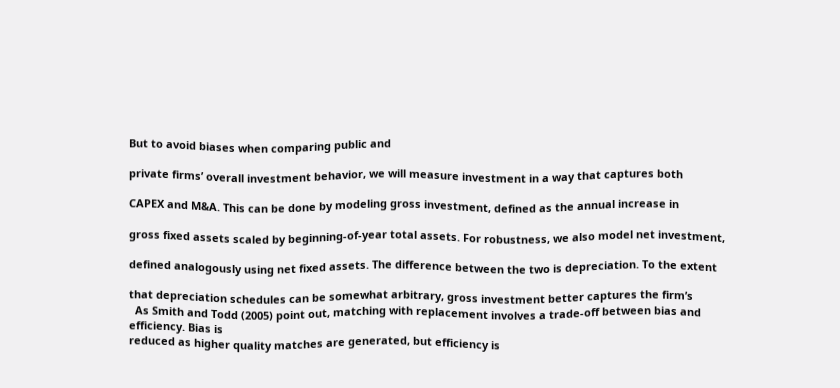But to avoid biases when comparing public and

private firms’ overall investment behavior, we will measure investment in a way that captures both

CAPEX and M&A. This can be done by modeling gross investment, defined as the annual increase in

gross fixed assets scaled by beginning-of-year total assets. For robustness, we also model net investment,

defined analogously using net fixed assets. The difference between the two is depreciation. To the extent

that depreciation schedules can be somewhat arbitrary, gross investment better captures the firm’s
  As Smith and Todd (2005) point out, matching with replacement involves a trade-off between bias and efficiency. Bias is
reduced as higher quality matches are generated, but efficiency is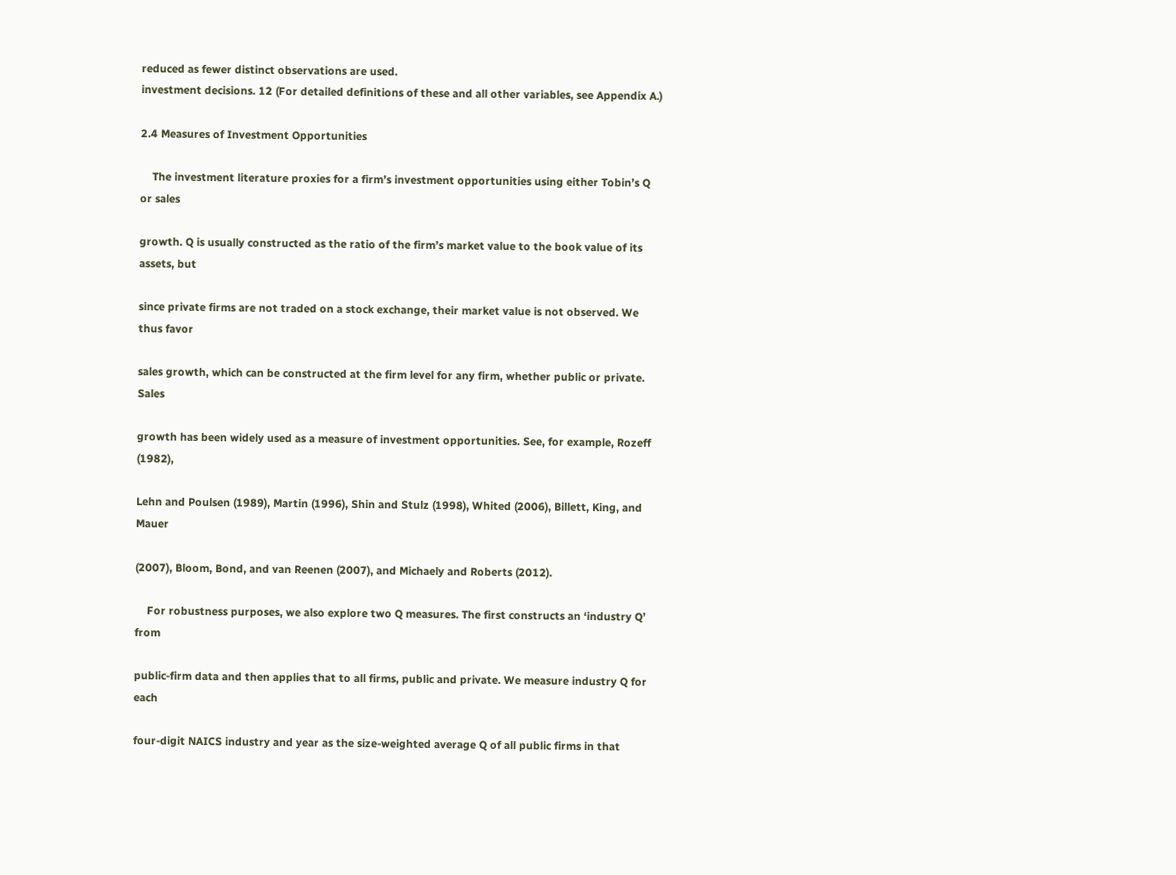reduced as fewer distinct observations are used.
investment decisions. 12 (For detailed definitions of these and all other variables, see Appendix A.)

2.4 Measures of Investment Opportunities

    The investment literature proxies for a firm’s investment opportunities using either Tobin’s Q or sales

growth. Q is usually constructed as the ratio of the firm’s market value to the book value of its assets, but

since private firms are not traded on a stock exchange, their market value is not observed. We thus favor

sales growth, which can be constructed at the firm level for any firm, whether public or private. Sales

growth has been widely used as a measure of investment opportunities. See, for example, Rozeff (1982),

Lehn and Poulsen (1989), Martin (1996), Shin and Stulz (1998), Whited (2006), Billett, King, and Mauer

(2007), Bloom, Bond, and van Reenen (2007), and Michaely and Roberts (2012).

    For robustness purposes, we also explore two Q measures. The first constructs an ‘industry Q’ from

public-firm data and then applies that to all firms, public and private. We measure industry Q for each

four-digit NAICS industry and year as the size-weighted average Q of all public firms in that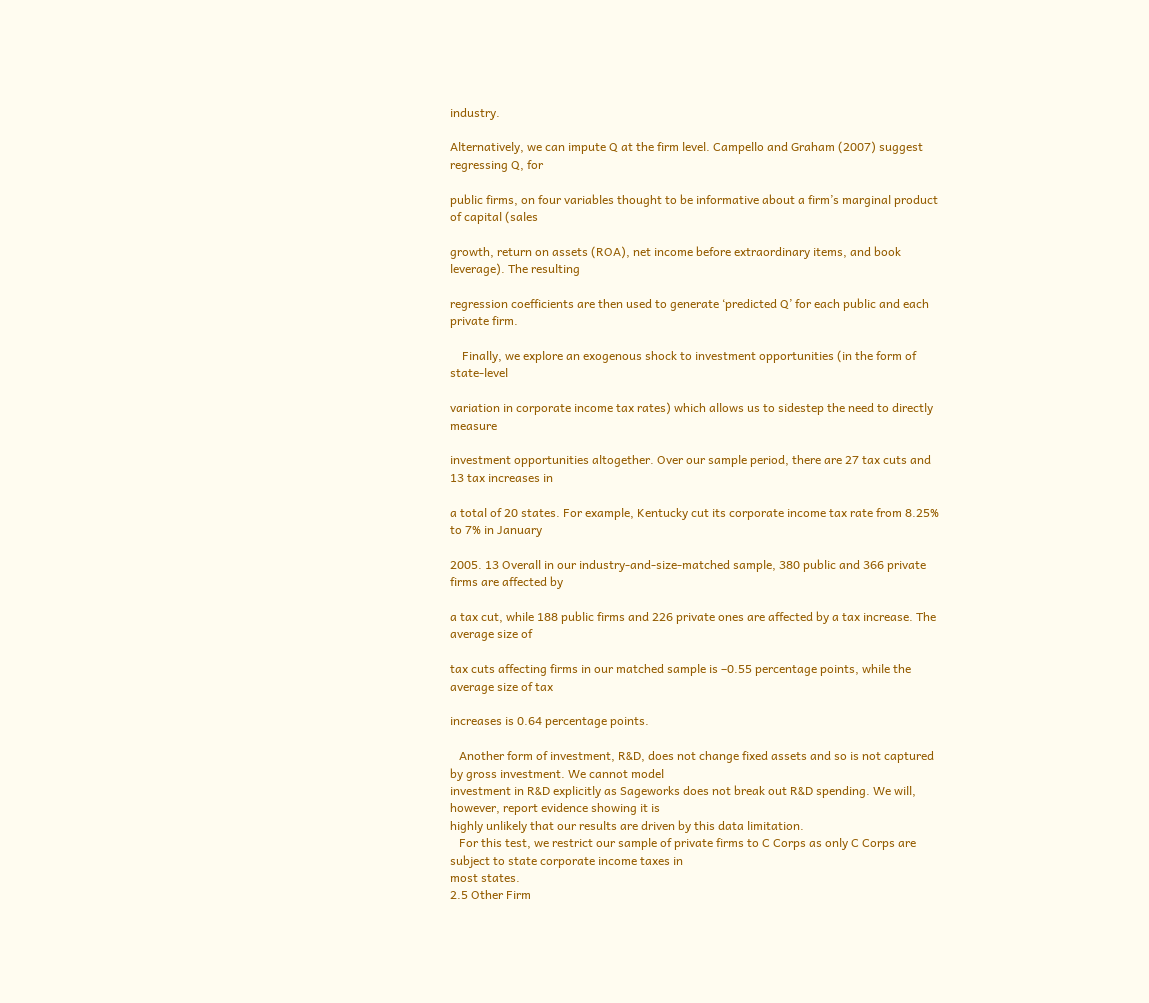industry.

Alternatively, we can impute Q at the firm level. Campello and Graham (2007) suggest regressing Q, for

public firms, on four variables thought to be informative about a firm’s marginal product of capital (sales

growth, return on assets (ROA), net income before extraordinary items, and book leverage). The resulting

regression coefficients are then used to generate ‘predicted Q’ for each public and each private firm.

    Finally, we explore an exogenous shock to investment opportunities (in the form of state-level

variation in corporate income tax rates) which allows us to sidestep the need to directly measure

investment opportunities altogether. Over our sample period, there are 27 tax cuts and 13 tax increases in

a total of 20 states. For example, Kentucky cut its corporate income tax rate from 8.25% to 7% in January

2005. 13 Overall in our industry-and-size-matched sample, 380 public and 366 private firms are affected by

a tax cut, while 188 public firms and 226 private ones are affected by a tax increase. The average size of

tax cuts affecting firms in our matched sample is –0.55 percentage points, while the average size of tax

increases is 0.64 percentage points.

   Another form of investment, R&D, does not change fixed assets and so is not captured by gross investment. We cannot model
investment in R&D explicitly as Sageworks does not break out R&D spending. We will, however, report evidence showing it is
highly unlikely that our results are driven by this data limitation.
   For this test, we restrict our sample of private firms to C Corps as only C Corps are subject to state corporate income taxes in
most states.
2.5 Other Firm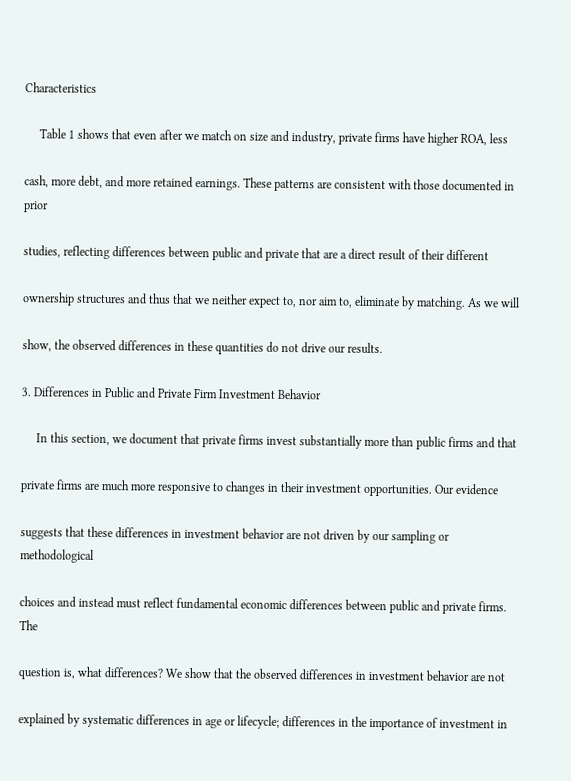Characteristics

     Table 1 shows that even after we match on size and industry, private firms have higher ROA, less

cash, more debt, and more retained earnings. These patterns are consistent with those documented in prior

studies, reflecting differences between public and private that are a direct result of their different

ownership structures and thus that we neither expect to, nor aim to, eliminate by matching. As we will

show, the observed differences in these quantities do not drive our results.

3. Differences in Public and Private Firm Investment Behavior

     In this section, we document that private firms invest substantially more than public firms and that

private firms are much more responsive to changes in their investment opportunities. Our evidence

suggests that these differences in investment behavior are not driven by our sampling or methodological

choices and instead must reflect fundamental economic differences between public and private firms. The

question is, what differences? We show that the observed differences in investment behavior are not

explained by systematic differences in age or lifecycle; differences in the importance of investment in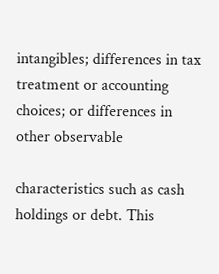intangibles; differences in tax treatment or accounting choices; or differences in other observable

characteristics such as cash holdings or debt. This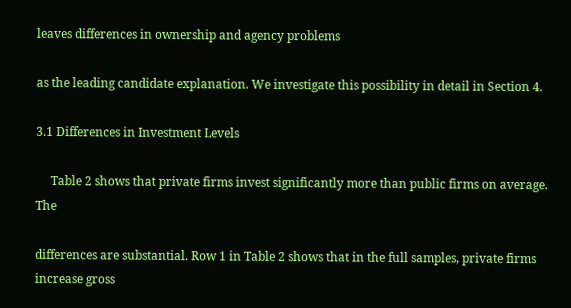leaves differences in ownership and agency problems

as the leading candidate explanation. We investigate this possibility in detail in Section 4.

3.1 Differences in Investment Levels

     Table 2 shows that private firms invest significantly more than public firms on average. The

differences are substantial. Row 1 in Table 2 shows that in the full samples, private firms increase gross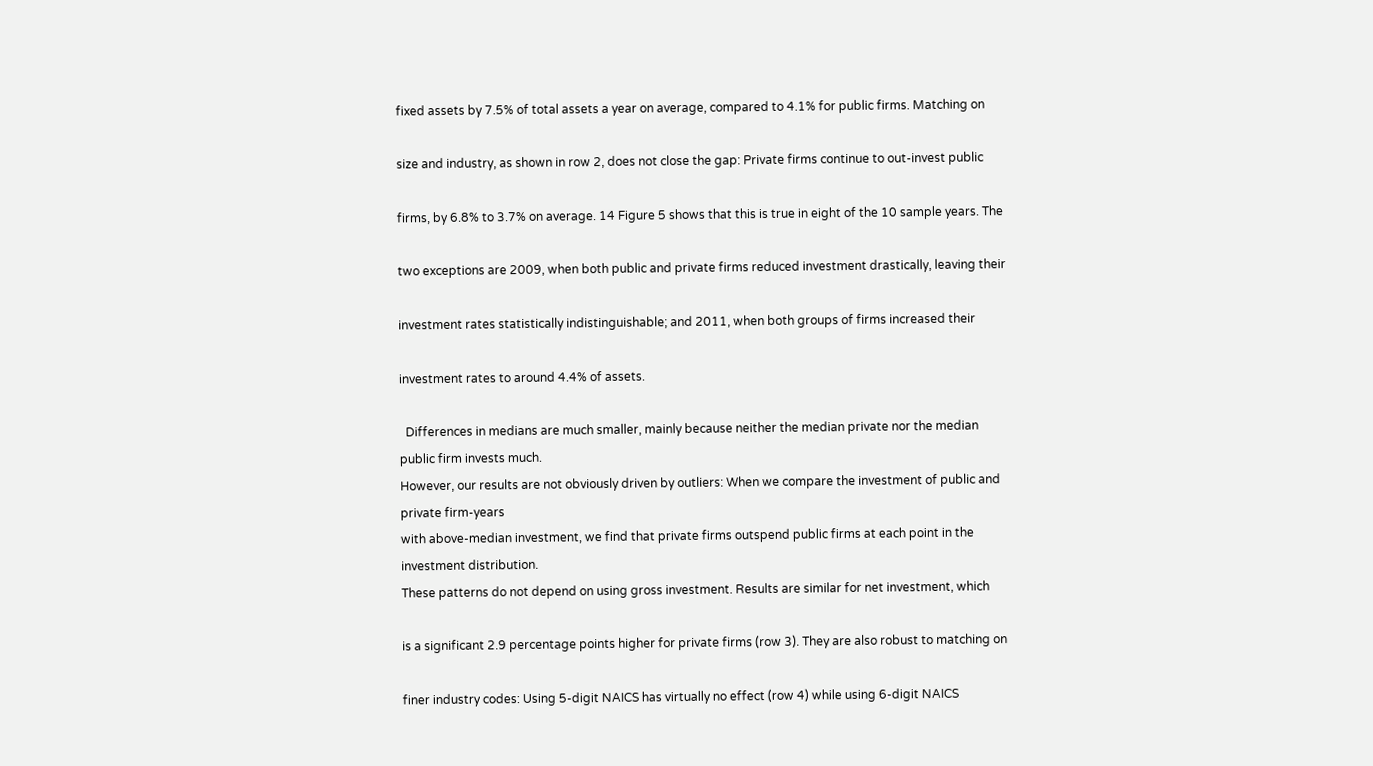fixed assets by 7.5% of total assets a year on average, compared to 4.1% for public firms. Matching on

size and industry, as shown in row 2, does not close the gap: Private firms continue to out-invest public

firms, by 6.8% to 3.7% on average. 14 Figure 5 shows that this is true in eight of the 10 sample years. The

two exceptions are 2009, when both public and private firms reduced investment drastically, leaving their

investment rates statistically indistinguishable; and 2011, when both groups of firms increased their

investment rates to around 4.4% of assets.

  Differences in medians are much smaller, mainly because neither the median private nor the median public firm invests much.
However, our results are not obviously driven by outliers: When we compare the investment of public and private firm-years
with above-median investment, we find that private firms outspend public firms at each point in the investment distribution.
These patterns do not depend on using gross investment. Results are similar for net investment, which

is a significant 2.9 percentage points higher for private firms (row 3). They are also robust to matching on

finer industry codes: Using 5-digit NAICS has virtually no effect (row 4) while using 6-digit NAICS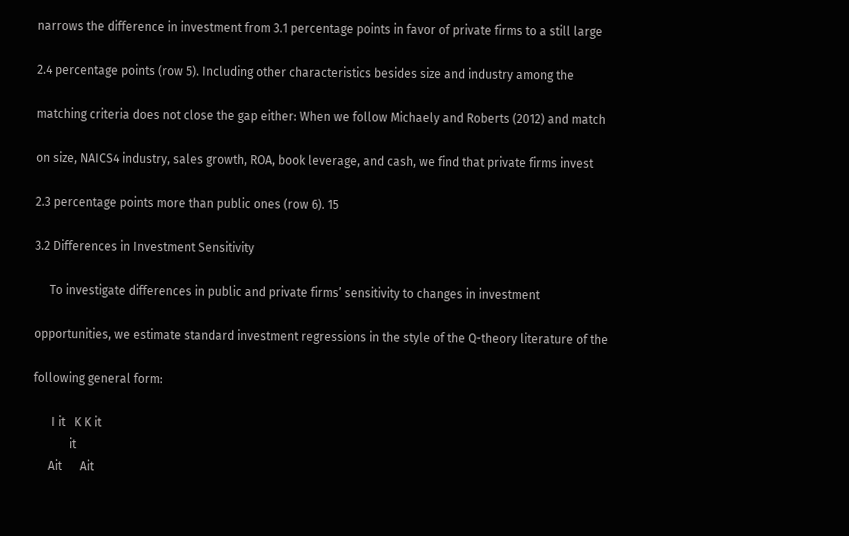narrows the difference in investment from 3.1 percentage points in favor of private firms to a still large

2.4 percentage points (row 5). Including other characteristics besides size and industry among the

matching criteria does not close the gap either: When we follow Michaely and Roberts (2012) and match

on size, NAICS4 industry, sales growth, ROA, book leverage, and cash, we find that private firms invest

2.3 percentage points more than public ones (row 6). 15

3.2 Differences in Investment Sensitivity

     To investigate differences in public and private firms’ sensitivity to changes in investment

opportunities, we estimate standard investment regressions in the style of the Q-theory literature of the

following general form:

      I it   K K it
            it
     Ait      Ait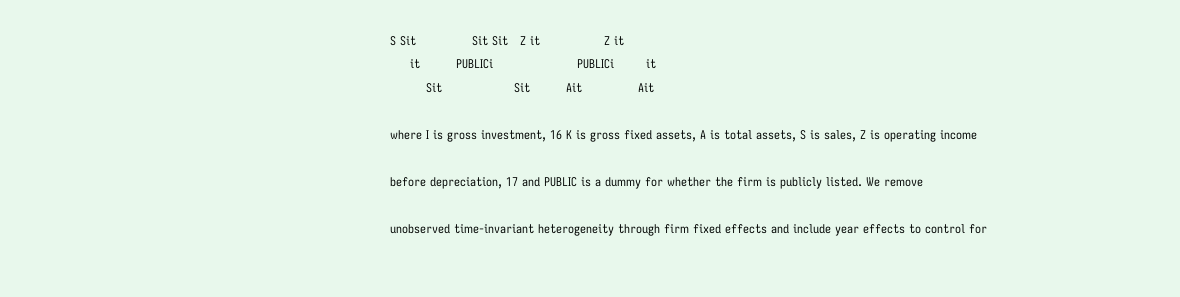S Sit              Sit Sit   Z it                Z it
     it         PUBLICi                     PUBLICi        it
         Sit                  Sit         Ait              Ait

where I is gross investment, 16 K is gross fixed assets, A is total assets, S is sales, Z is operating income

before depreciation, 17 and PUBLIC is a dummy for whether the firm is publicly listed. We remove

unobserved time-invariant heterogeneity through firm fixed effects and include year effects to control for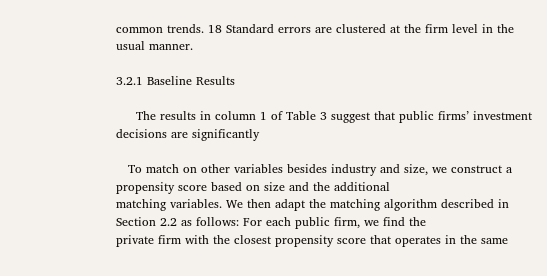common trends. 18 Standard errors are clustered at the firm level in the usual manner.

3.2.1 Baseline Results

     The results in column 1 of Table 3 suggest that public firms’ investment decisions are significantly

   To match on other variables besides industry and size, we construct a propensity score based on size and the additional
matching variables. We then adapt the matching algorithm described in Section 2.2 as follows: For each public firm, we find the
private firm with the closest propensity score that operates in the same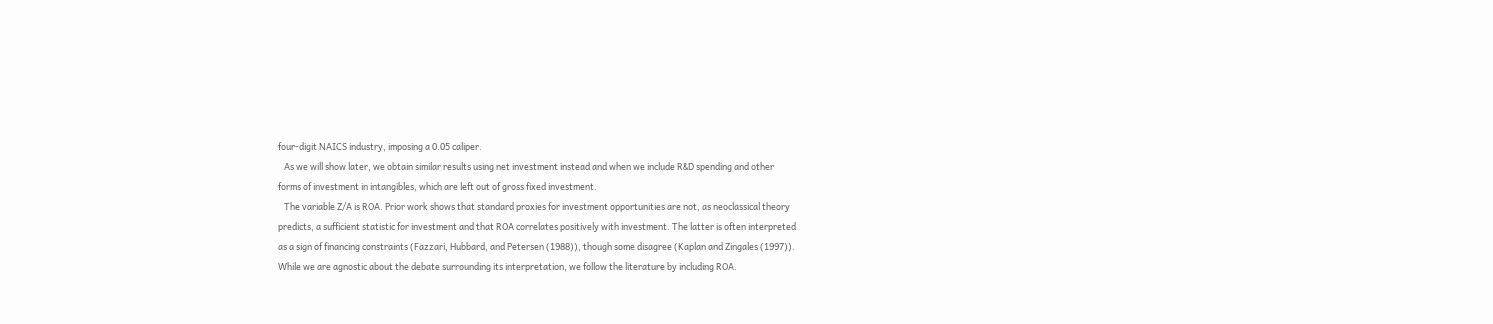four-digit NAICS industry, imposing a 0.05 caliper.
   As we will show later, we obtain similar results using net investment instead and when we include R&D spending and other
forms of investment in intangibles, which are left out of gross fixed investment.
   The variable Z/A is ROA. Prior work shows that standard proxies for investment opportunities are not, as neoclassical theory
predicts, a sufficient statistic for investment and that ROA correlates positively with investment. The latter is often interpreted
as a sign of financing constraints (Fazzari, Hubbard, and Petersen (1988)), though some disagree (Kaplan and Zingales (1997)).
While we are agnostic about the debate surrounding its interpretation, we follow the literature by including ROA.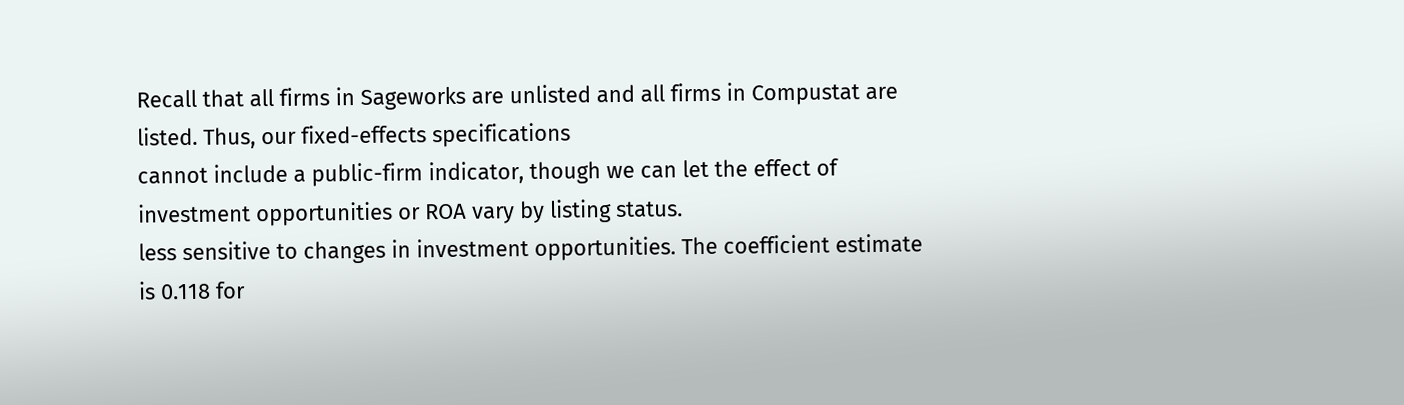Recall that all firms in Sageworks are unlisted and all firms in Compustat are listed. Thus, our fixed-effects specifications
cannot include a public-firm indicator, though we can let the effect of investment opportunities or ROA vary by listing status.
less sensitive to changes in investment opportunities. The coefficient estimate is 0.118 for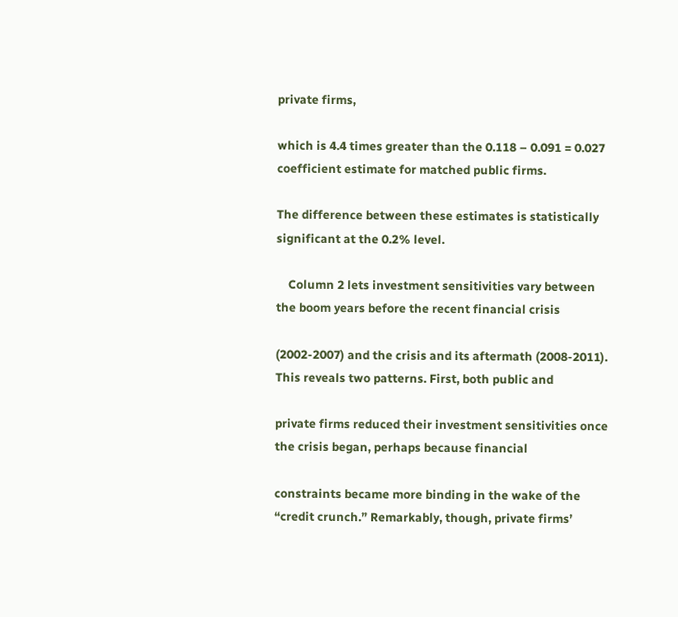private firms,

which is 4.4 times greater than the 0.118 – 0.091 = 0.027 coefficient estimate for matched public firms.

The difference between these estimates is statistically significant at the 0.2% level.

    Column 2 lets investment sensitivities vary between the boom years before the recent financial crisis

(2002-2007) and the crisis and its aftermath (2008-2011). This reveals two patterns. First, both public and

private firms reduced their investment sensitivities once the crisis began, perhaps because financial

constraints became more binding in the wake of the “credit crunch.” Remarkably, though, private firms’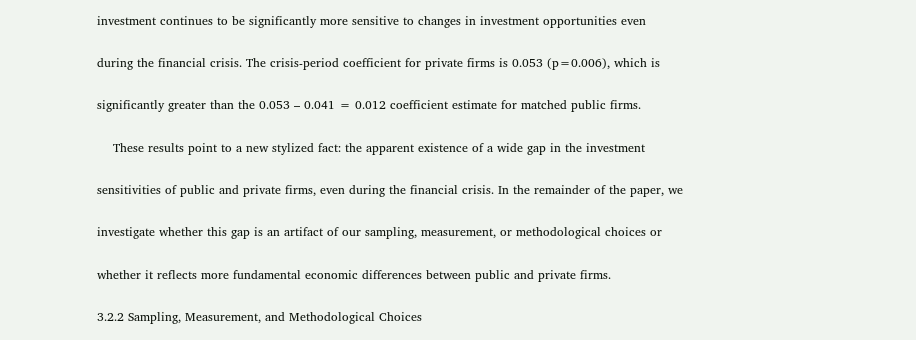investment continues to be significantly more sensitive to changes in investment opportunities even

during the financial crisis. The crisis-period coefficient for private firms is 0.053 (p=0.006), which is

significantly greater than the 0.053 – 0.041 = 0.012 coefficient estimate for matched public firms.

    These results point to a new stylized fact: the apparent existence of a wide gap in the investment

sensitivities of public and private firms, even during the financial crisis. In the remainder of the paper, we

investigate whether this gap is an artifact of our sampling, measurement, or methodological choices or

whether it reflects more fundamental economic differences between public and private firms.

3.2.2 Sampling, Measurement, and Methodological Choices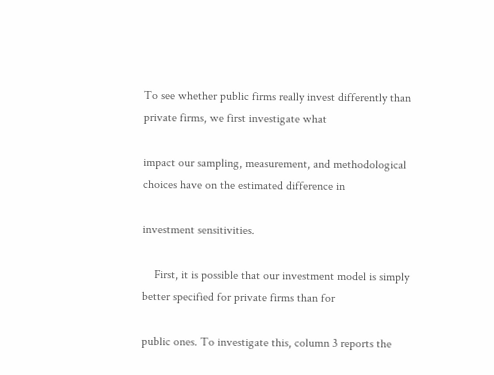To see whether public firms really invest differently than private firms, we first investigate what

impact our sampling, measurement, and methodological choices have on the estimated difference in

investment sensitivities.

    First, it is possible that our investment model is simply better specified for private firms than for

public ones. To investigate this, column 3 reports the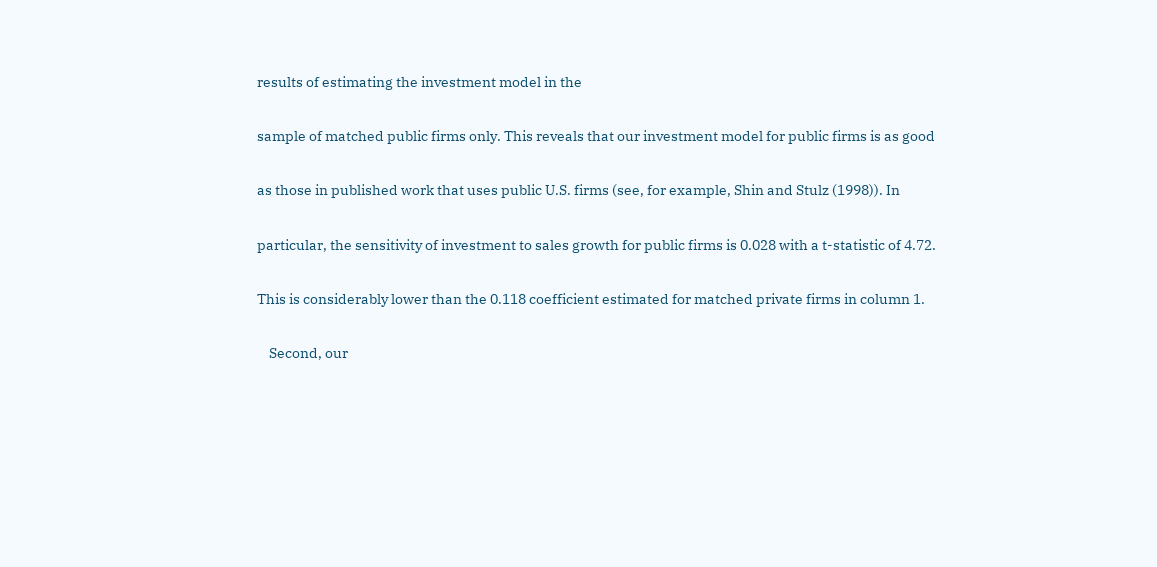results of estimating the investment model in the

sample of matched public firms only. This reveals that our investment model for public firms is as good

as those in published work that uses public U.S. firms (see, for example, Shin and Stulz (1998)). In

particular, the sensitivity of investment to sales growth for public firms is 0.028 with a t-statistic of 4.72.

This is considerably lower than the 0.118 coefficient estimated for matched private firms in column 1.

    Second, our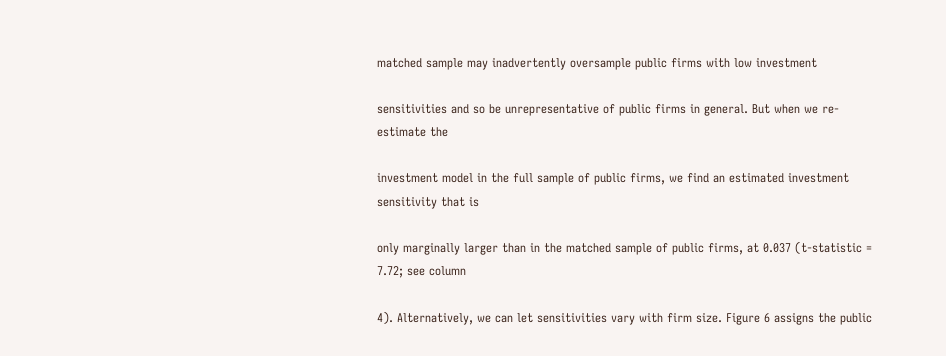matched sample may inadvertently oversample public firms with low investment

sensitivities and so be unrepresentative of public firms in general. But when we re-estimate the

investment model in the full sample of public firms, we find an estimated investment sensitivity that is

only marginally larger than in the matched sample of public firms, at 0.037 (t-statistic = 7.72; see column

4). Alternatively, we can let sensitivities vary with firm size. Figure 6 assigns the public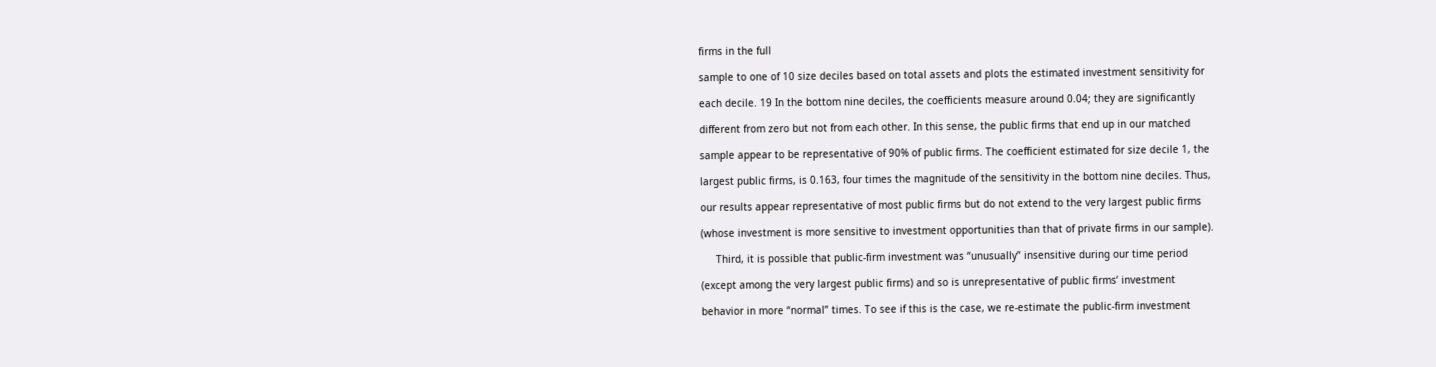firms in the full

sample to one of 10 size deciles based on total assets and plots the estimated investment sensitivity for

each decile. 19 In the bottom nine deciles, the coefficients measure around 0.04; they are significantly

different from zero but not from each other. In this sense, the public firms that end up in our matched

sample appear to be representative of 90% of public firms. The coefficient estimated for size decile 1, the

largest public firms, is 0.163, four times the magnitude of the sensitivity in the bottom nine deciles. Thus,

our results appear representative of most public firms but do not extend to the very largest public firms

(whose investment is more sensitive to investment opportunities than that of private firms in our sample).

     Third, it is possible that public-firm investment was “unusually” insensitive during our time period

(except among the very largest public firms) and so is unrepresentative of public firms’ investment

behavior in more “normal” times. To see if this is the case, we re-estimate the public-firm investment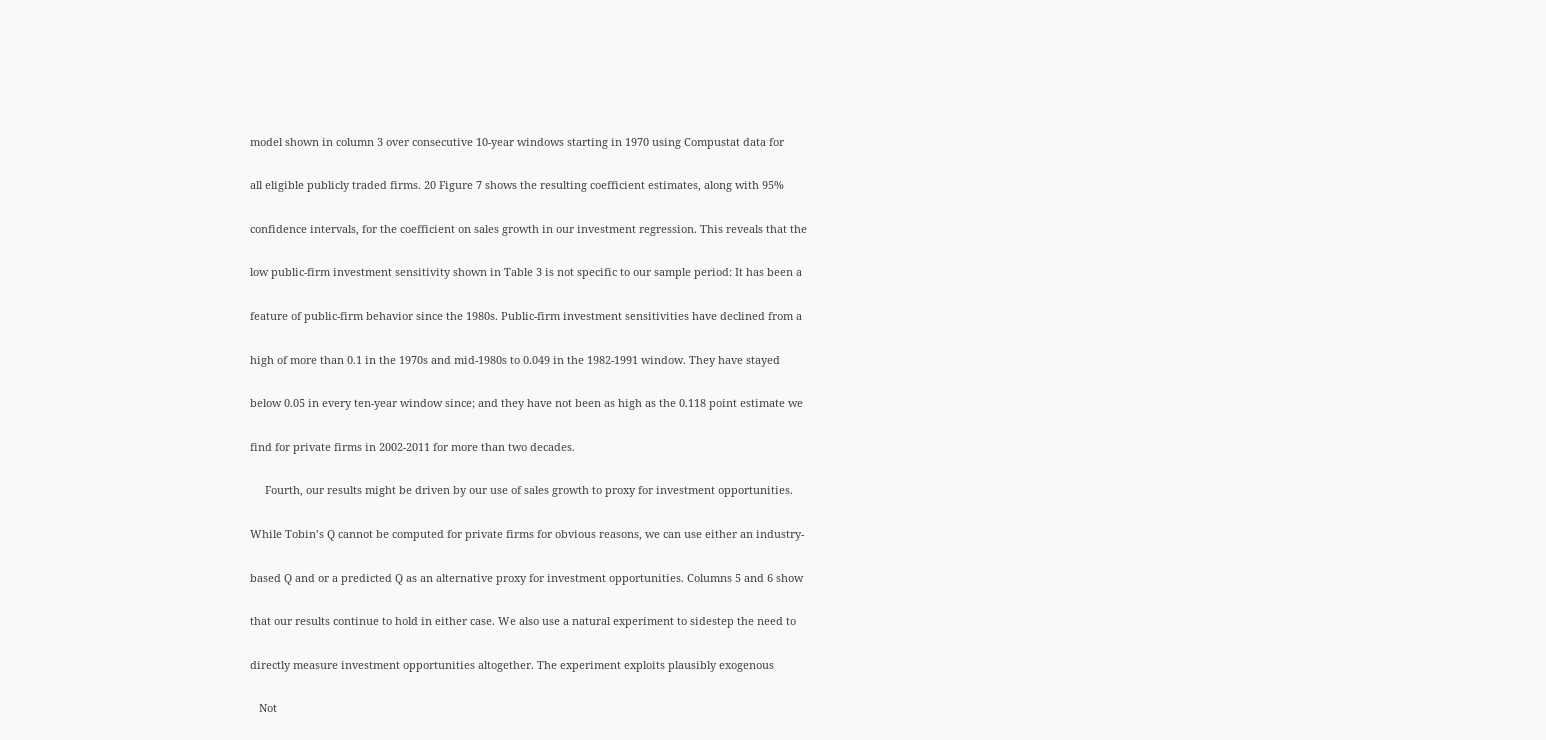model shown in column 3 over consecutive 10-year windows starting in 1970 using Compustat data for

all eligible publicly traded firms. 20 Figure 7 shows the resulting coefficient estimates, along with 95%

confidence intervals, for the coefficient on sales growth in our investment regression. This reveals that the

low public-firm investment sensitivity shown in Table 3 is not specific to our sample period: It has been a

feature of public-firm behavior since the 1980s. Public-firm investment sensitivities have declined from a

high of more than 0.1 in the 1970s and mid-1980s to 0.049 in the 1982-1991 window. They have stayed

below 0.05 in every ten-year window since; and they have not been as high as the 0.118 point estimate we

find for private firms in 2002-2011 for more than two decades.

     Fourth, our results might be driven by our use of sales growth to proxy for investment opportunities.

While Tobin’s Q cannot be computed for private firms for obvious reasons, we can use either an industry-

based Q and or a predicted Q as an alternative proxy for investment opportunities. Columns 5 and 6 show

that our results continue to hold in either case. We also use a natural experiment to sidestep the need to

directly measure investment opportunities altogether. The experiment exploits plausibly exogenous

   Not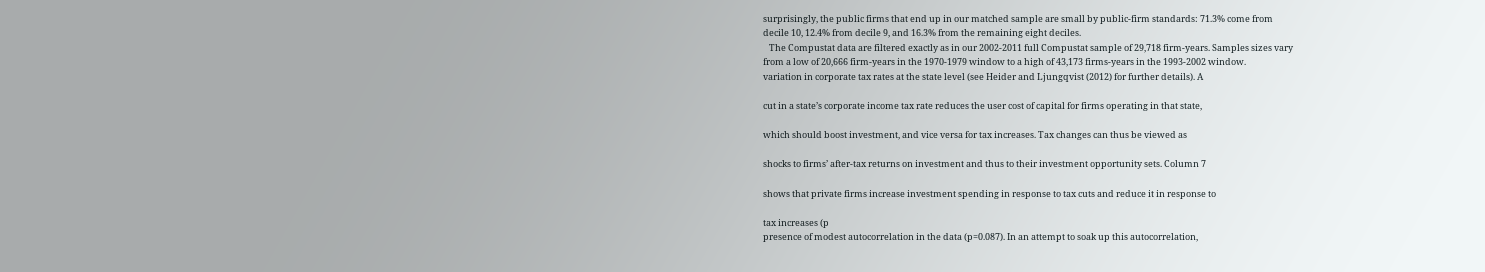surprisingly, the public firms that end up in our matched sample are small by public-firm standards: 71.3% come from
decile 10, 12.4% from decile 9, and 16.3% from the remaining eight deciles.
   The Compustat data are filtered exactly as in our 2002-2011 full Compustat sample of 29,718 firm-years. Samples sizes vary
from a low of 20,666 firm-years in the 1970-1979 window to a high of 43,173 firms-years in the 1993-2002 window.
variation in corporate tax rates at the state level (see Heider and Ljungqvist (2012) for further details). A

cut in a state’s corporate income tax rate reduces the user cost of capital for firms operating in that state,

which should boost investment, and vice versa for tax increases. Tax changes can thus be viewed as

shocks to firms’ after-tax returns on investment and thus to their investment opportunity sets. Column 7

shows that private firms increase investment spending in response to tax cuts and reduce it in response to

tax increases (p
presence of modest autocorrelation in the data (p=0.087). In an attempt to soak up this autocorrelation,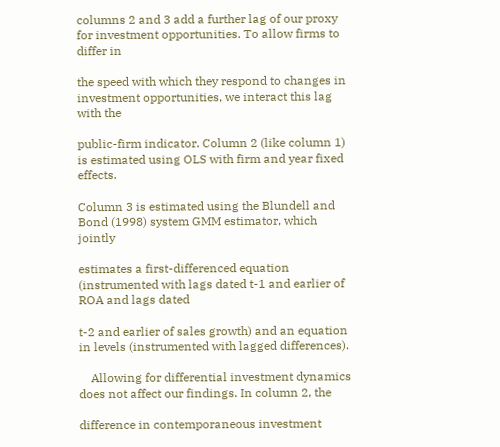columns 2 and 3 add a further lag of our proxy for investment opportunities. To allow firms to differ in

the speed with which they respond to changes in investment opportunities, we interact this lag with the

public-firm indicator. Column 2 (like column 1) is estimated using OLS with firm and year fixed effects.

Column 3 is estimated using the Blundell and Bond (1998) system GMM estimator, which jointly

estimates a first-differenced equation (instrumented with lags dated t-1 and earlier of ROA and lags dated

t-2 and earlier of sales growth) and an equation in levels (instrumented with lagged differences).

    Allowing for differential investment dynamics does not affect our findings. In column 2, the

difference in contemporaneous investment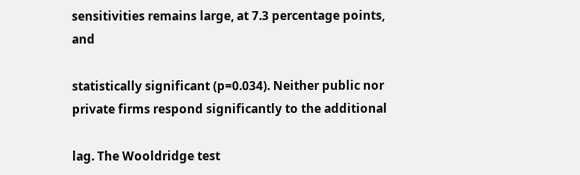sensitivities remains large, at 7.3 percentage points, and

statistically significant (p=0.034). Neither public nor private firms respond significantly to the additional

lag. The Wooldridge test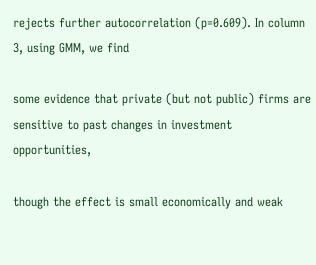rejects further autocorrelation (p=0.609). In column 3, using GMM, we find

some evidence that private (but not public) firms are sensitive to past changes in investment opportunities,

though the effect is small economically and weak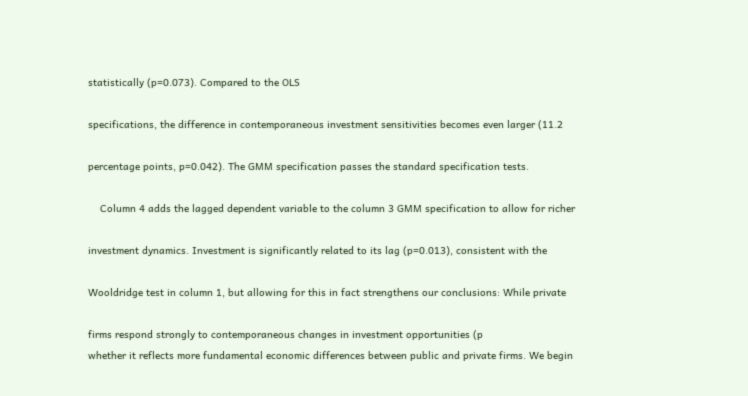statistically (p=0.073). Compared to the OLS

specifications, the difference in contemporaneous investment sensitivities becomes even larger (11.2

percentage points, p=0.042). The GMM specification passes the standard specification tests.

    Column 4 adds the lagged dependent variable to the column 3 GMM specification to allow for richer

investment dynamics. Investment is significantly related to its lag (p=0.013), consistent with the

Wooldridge test in column 1, but allowing for this in fact strengthens our conclusions: While private

firms respond strongly to contemporaneous changes in investment opportunities (p
whether it reflects more fundamental economic differences between public and private firms. We begin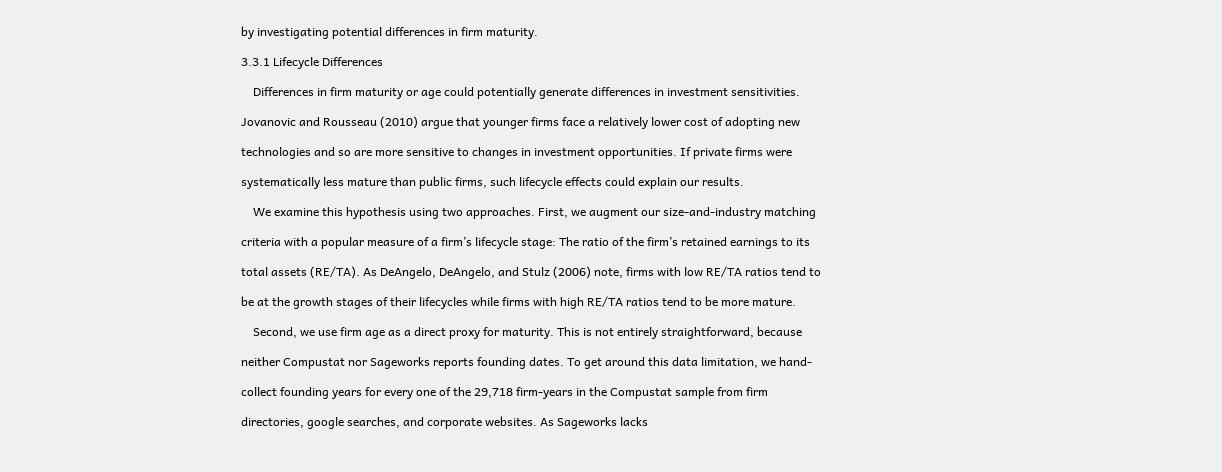by investigating potential differences in firm maturity.

3.3.1 Lifecycle Differences

    Differences in firm maturity or age could potentially generate differences in investment sensitivities.

Jovanovic and Rousseau (2010) argue that younger firms face a relatively lower cost of adopting new

technologies and so are more sensitive to changes in investment opportunities. If private firms were

systematically less mature than public firms, such lifecycle effects could explain our results.

    We examine this hypothesis using two approaches. First, we augment our size-and-industry matching

criteria with a popular measure of a firm’s lifecycle stage: The ratio of the firm’s retained earnings to its

total assets (RE/TA). As DeAngelo, DeAngelo, and Stulz (2006) note, firms with low RE/TA ratios tend to

be at the growth stages of their lifecycles while firms with high RE/TA ratios tend to be more mature.

    Second, we use firm age as a direct proxy for maturity. This is not entirely straightforward, because

neither Compustat nor Sageworks reports founding dates. To get around this data limitation, we hand-

collect founding years for every one of the 29,718 firm-years in the Compustat sample from firm

directories, google searches, and corporate websites. As Sageworks lacks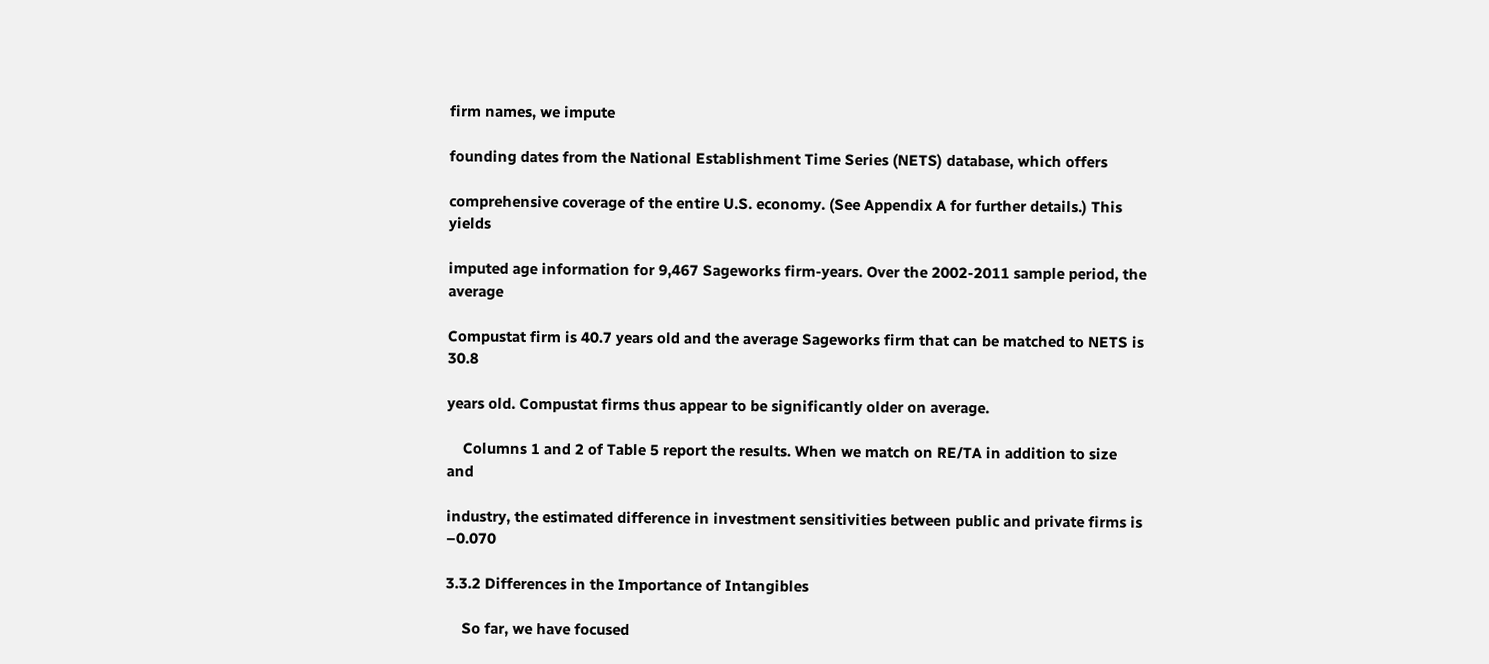firm names, we impute

founding dates from the National Establishment Time Series (NETS) database, which offers

comprehensive coverage of the entire U.S. economy. (See Appendix A for further details.) This yields

imputed age information for 9,467 Sageworks firm-years. Over the 2002-2011 sample period, the average

Compustat firm is 40.7 years old and the average Sageworks firm that can be matched to NETS is 30.8

years old. Compustat firms thus appear to be significantly older on average.

    Columns 1 and 2 of Table 5 report the results. When we match on RE/TA in addition to size and

industry, the estimated difference in investment sensitivities between public and private firms is –0.070

3.3.2 Differences in the Importance of Intangibles

    So far, we have focused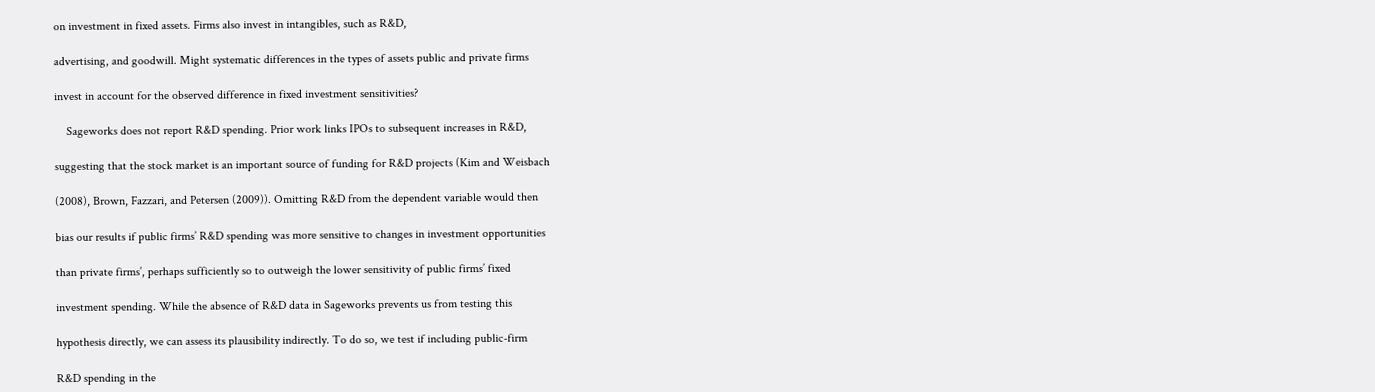on investment in fixed assets. Firms also invest in intangibles, such as R&D,

advertising, and goodwill. Might systematic differences in the types of assets public and private firms

invest in account for the observed difference in fixed investment sensitivities?

    Sageworks does not report R&D spending. Prior work links IPOs to subsequent increases in R&D,

suggesting that the stock market is an important source of funding for R&D projects (Kim and Weisbach

(2008), Brown, Fazzari, and Petersen (2009)). Omitting R&D from the dependent variable would then

bias our results if public firms’ R&D spending was more sensitive to changes in investment opportunities

than private firms’, perhaps sufficiently so to outweigh the lower sensitivity of public firms’ fixed

investment spending. While the absence of R&D data in Sageworks prevents us from testing this

hypothesis directly, we can assess its plausibility indirectly. To do so, we test if including public-firm

R&D spending in the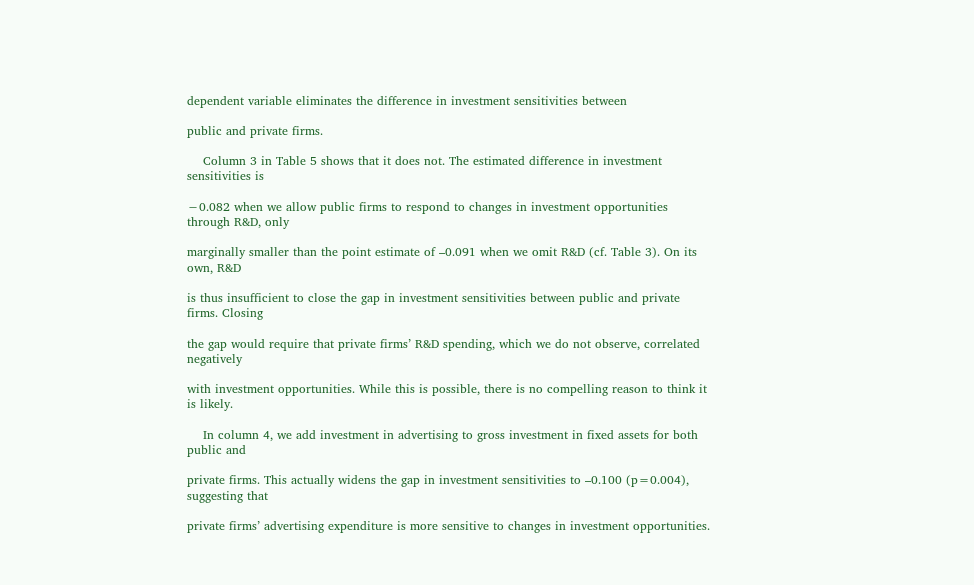dependent variable eliminates the difference in investment sensitivities between

public and private firms.

    Column 3 in Table 5 shows that it does not. The estimated difference in investment sensitivities is

−0.082 when we allow public firms to respond to changes in investment opportunities through R&D, only

marginally smaller than the point estimate of –0.091 when we omit R&D (cf. Table 3). On its own, R&D

is thus insufficient to close the gap in investment sensitivities between public and private firms. Closing

the gap would require that private firms’ R&D spending, which we do not observe, correlated negatively

with investment opportunities. While this is possible, there is no compelling reason to think it is likely.

    In column 4, we add investment in advertising to gross investment in fixed assets for both public and

private firms. This actually widens the gap in investment sensitivities to –0.100 (p=0.004), suggesting that

private firms’ advertising expenditure is more sensitive to changes in investment opportunities.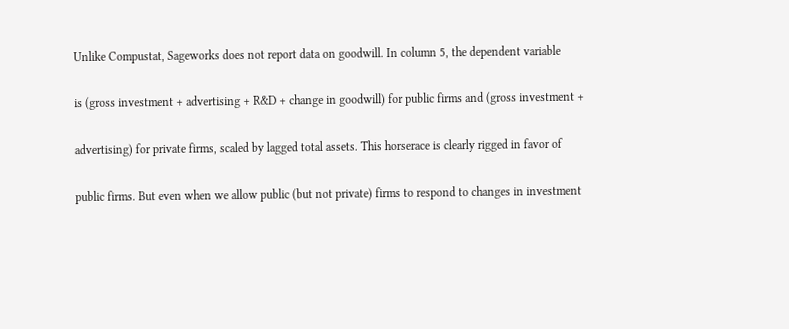Unlike Compustat, Sageworks does not report data on goodwill. In column 5, the dependent variable

is (gross investment + advertising + R&D + change in goodwill) for public firms and (gross investment +

advertising) for private firms, scaled by lagged total assets. This horserace is clearly rigged in favor of

public firms. But even when we allow public (but not private) firms to respond to changes in investment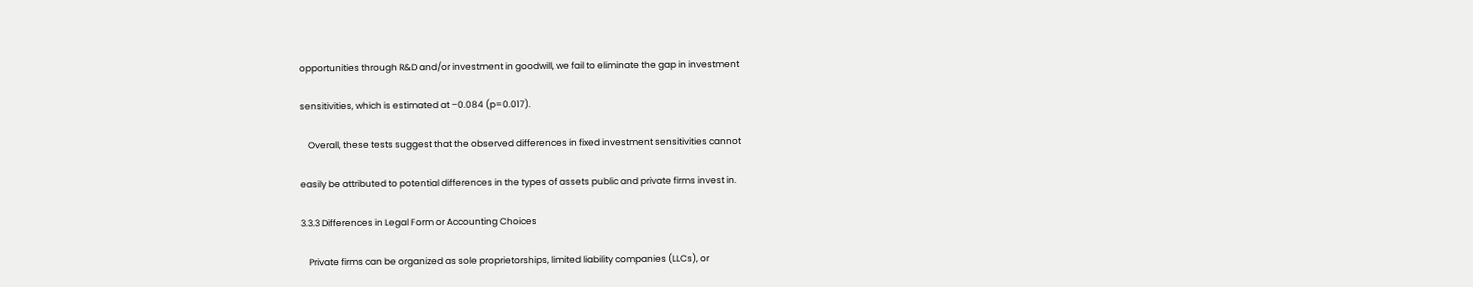opportunities through R&D and/or investment in goodwill, we fail to eliminate the gap in investment

sensitivities, which is estimated at –0.084 (p=0.017).

    Overall, these tests suggest that the observed differences in fixed investment sensitivities cannot

easily be attributed to potential differences in the types of assets public and private firms invest in.

3.3.3 Differences in Legal Form or Accounting Choices

    Private firms can be organized as sole proprietorships, limited liability companies (LLCs), or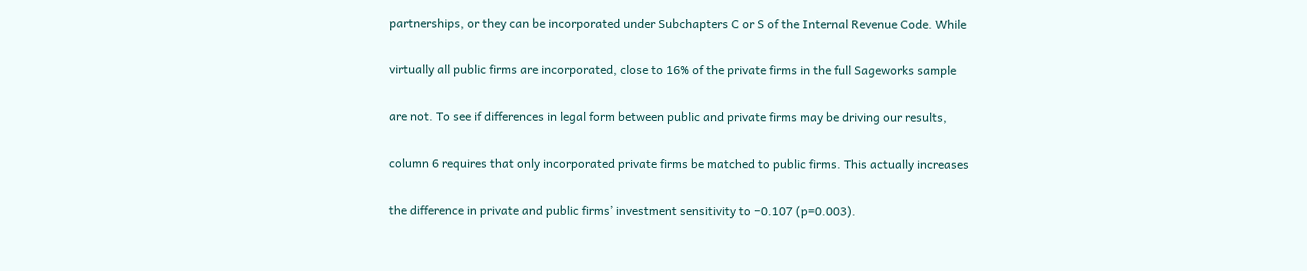partnerships, or they can be incorporated under Subchapters C or S of the Internal Revenue Code. While

virtually all public firms are incorporated, close to 16% of the private firms in the full Sageworks sample

are not. To see if differences in legal form between public and private firms may be driving our results,

column 6 requires that only incorporated private firms be matched to public firms. This actually increases

the difference in private and public firms’ investment sensitivity to −0.107 (p=0.003).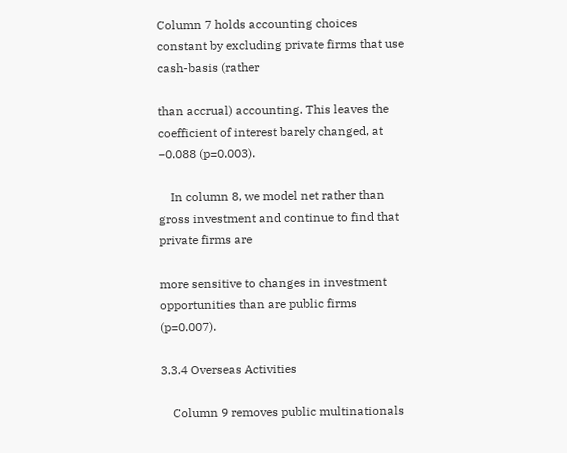Column 7 holds accounting choices constant by excluding private firms that use cash-basis (rather

than accrual) accounting. This leaves the coefficient of interest barely changed, at −0.088 (p=0.003).

    In column 8, we model net rather than gross investment and continue to find that private firms are

more sensitive to changes in investment opportunities than are public firms (p=0.007).

3.3.4 Overseas Activities

    Column 9 removes public multinationals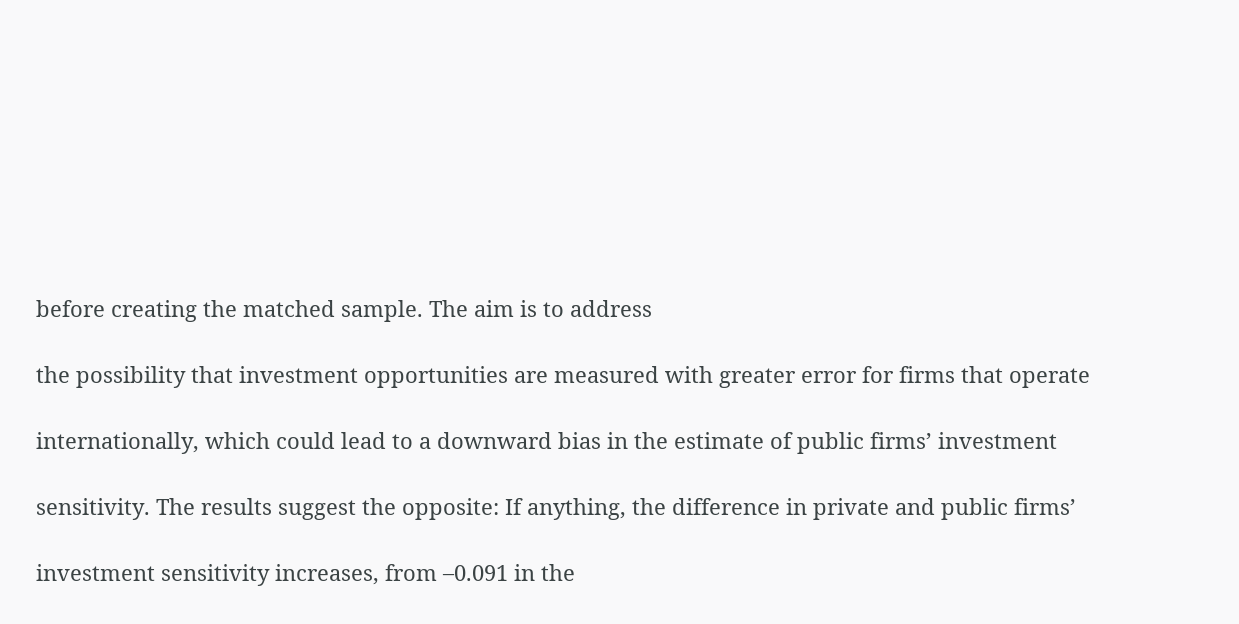before creating the matched sample. The aim is to address

the possibility that investment opportunities are measured with greater error for firms that operate

internationally, which could lead to a downward bias in the estimate of public firms’ investment

sensitivity. The results suggest the opposite: If anything, the difference in private and public firms’

investment sensitivity increases, from –0.091 in the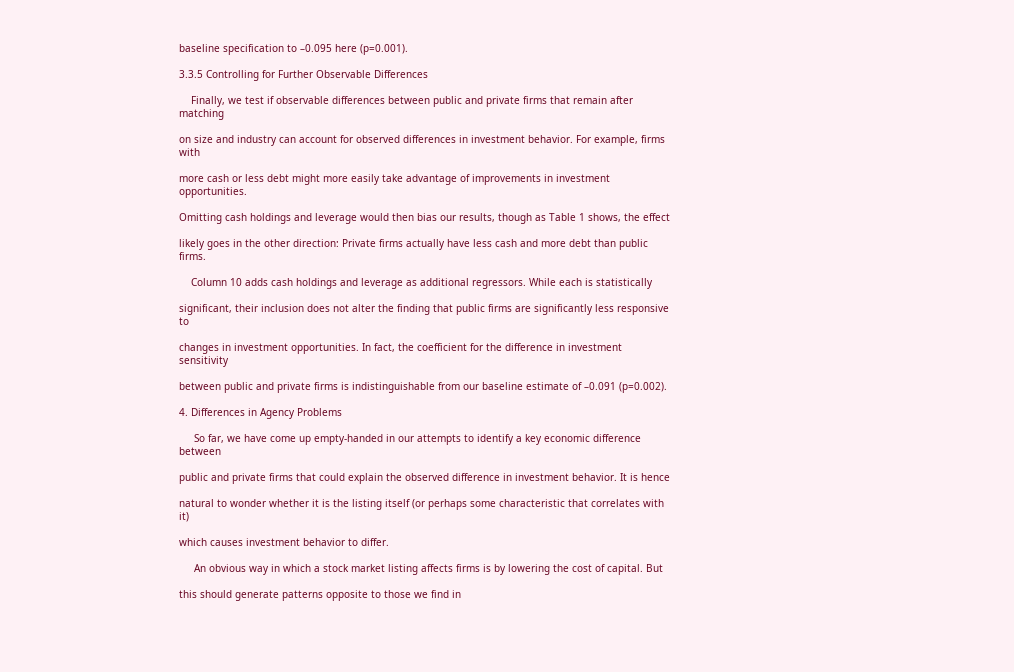baseline specification to –0.095 here (p=0.001).

3.3.5 Controlling for Further Observable Differences

    Finally, we test if observable differences between public and private firms that remain after matching

on size and industry can account for observed differences in investment behavior. For example, firms with

more cash or less debt might more easily take advantage of improvements in investment opportunities.

Omitting cash holdings and leverage would then bias our results, though as Table 1 shows, the effect

likely goes in the other direction: Private firms actually have less cash and more debt than public firms.

    Column 10 adds cash holdings and leverage as additional regressors. While each is statistically

significant, their inclusion does not alter the finding that public firms are significantly less responsive to

changes in investment opportunities. In fact, the coefficient for the difference in investment sensitivity

between public and private firms is indistinguishable from our baseline estimate of –0.091 (p=0.002).

4. Differences in Agency Problems

     So far, we have come up empty-handed in our attempts to identify a key economic difference between

public and private firms that could explain the observed difference in investment behavior. It is hence

natural to wonder whether it is the listing itself (or perhaps some characteristic that correlates with it)

which causes investment behavior to differ.

     An obvious way in which a stock market listing affects firms is by lowering the cost of capital. But

this should generate patterns opposite to those we find in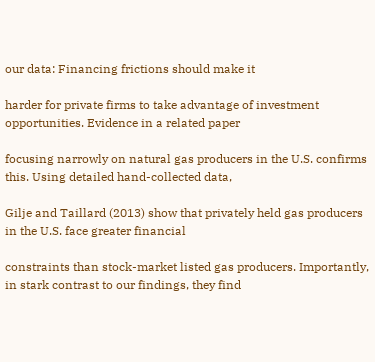our data: Financing frictions should make it

harder for private firms to take advantage of investment opportunities. Evidence in a related paper

focusing narrowly on natural gas producers in the U.S. confirms this. Using detailed hand-collected data,

Gilje and Taillard (2013) show that privately held gas producers in the U.S. face greater financial

constraints than stock-market listed gas producers. Importantly, in stark contrast to our findings, they find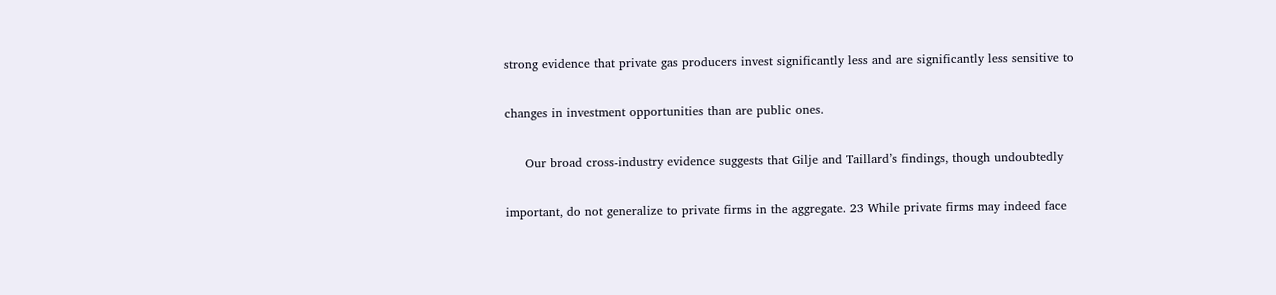strong evidence that private gas producers invest significantly less and are significantly less sensitive to

changes in investment opportunities than are public ones.

     Our broad cross-industry evidence suggests that Gilje and Taillard’s findings, though undoubtedly

important, do not generalize to private firms in the aggregate. 23 While private firms may indeed face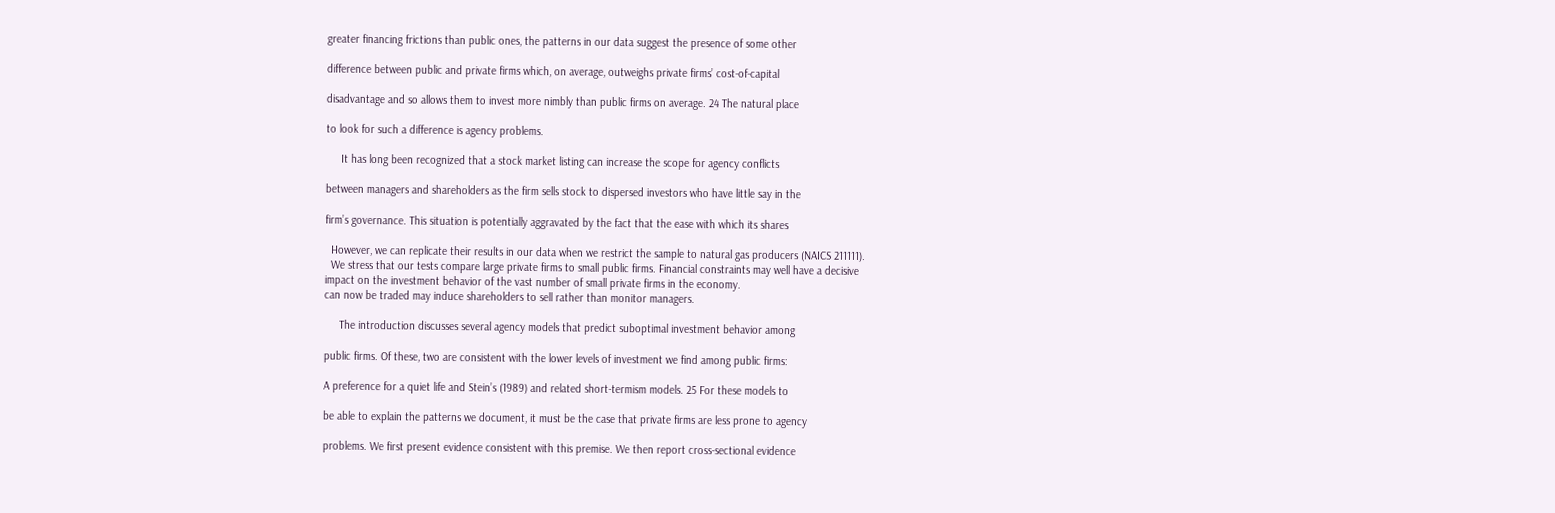greater financing frictions than public ones, the patterns in our data suggest the presence of some other

difference between public and private firms which, on average, outweighs private firms’ cost-of-capital

disadvantage and so allows them to invest more nimbly than public firms on average. 24 The natural place

to look for such a difference is agency problems.

     It has long been recognized that a stock market listing can increase the scope for agency conflicts

between managers and shareholders as the firm sells stock to dispersed investors who have little say in the

firm’s governance. This situation is potentially aggravated by the fact that the ease with which its shares

  However, we can replicate their results in our data when we restrict the sample to natural gas producers (NAICS 211111).
  We stress that our tests compare large private firms to small public firms. Financial constraints may well have a decisive
impact on the investment behavior of the vast number of small private firms in the economy.
can now be traded may induce shareholders to sell rather than monitor managers.

     The introduction discusses several agency models that predict suboptimal investment behavior among

public firms. Of these, two are consistent with the lower levels of investment we find among public firms:

A preference for a quiet life and Stein’s (1989) and related short-termism models. 25 For these models to

be able to explain the patterns we document, it must be the case that private firms are less prone to agency

problems. We first present evidence consistent with this premise. We then report cross-sectional evidence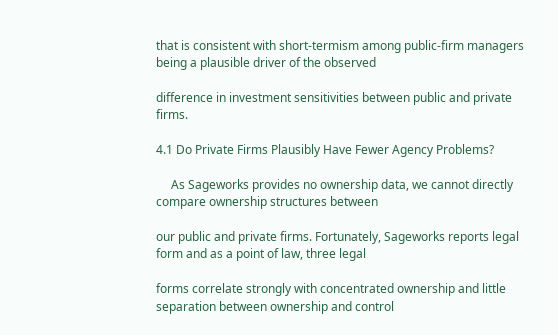that is consistent with short-termism among public-firm managers being a plausible driver of the observed

difference in investment sensitivities between public and private firms.

4.1 Do Private Firms Plausibly Have Fewer Agency Problems?

     As Sageworks provides no ownership data, we cannot directly compare ownership structures between

our public and private firms. Fortunately, Sageworks reports legal form and as a point of law, three legal

forms correlate strongly with concentrated ownership and little separation between ownership and control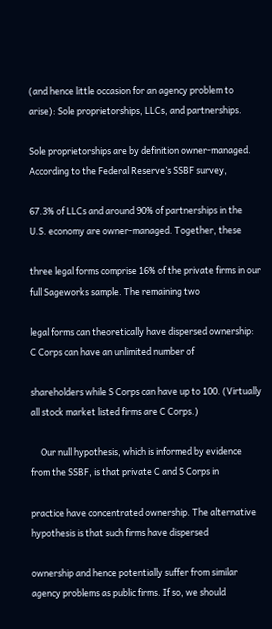(and hence little occasion for an agency problem to arise): Sole proprietorships, LLCs, and partnerships.

Sole proprietorships are by definition owner-managed. According to the Federal Reserve’s SSBF survey,

67.3% of LLCs and around 90% of partnerships in the U.S. economy are owner-managed. Together, these

three legal forms comprise 16% of the private firms in our full Sageworks sample. The remaining two

legal forms can theoretically have dispersed ownership: C Corps can have an unlimited number of

shareholders while S Corps can have up to 100. (Virtually all stock market listed firms are C Corps.)

     Our null hypothesis, which is informed by evidence from the SSBF, is that private C and S Corps in

practice have concentrated ownership. The alternative hypothesis is that such firms have dispersed

ownership and hence potentially suffer from similar agency problems as public firms. If so, we should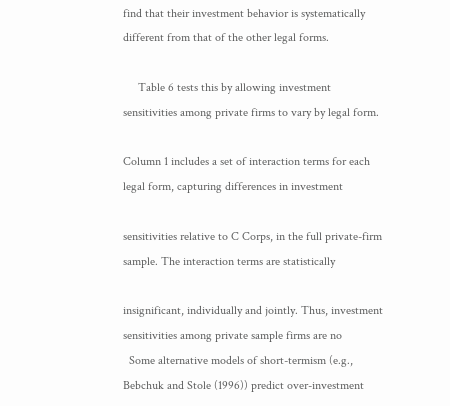find that their investment behavior is systematically different from that of the other legal forms.

     Table 6 tests this by allowing investment sensitivities among private firms to vary by legal form.

Column 1 includes a set of interaction terms for each legal form, capturing differences in investment

sensitivities relative to C Corps, in the full private-firm sample. The interaction terms are statistically

insignificant, individually and jointly. Thus, investment sensitivities among private sample firms are no
  Some alternative models of short-termism (e.g., Bebchuk and Stole (1996)) predict over-investment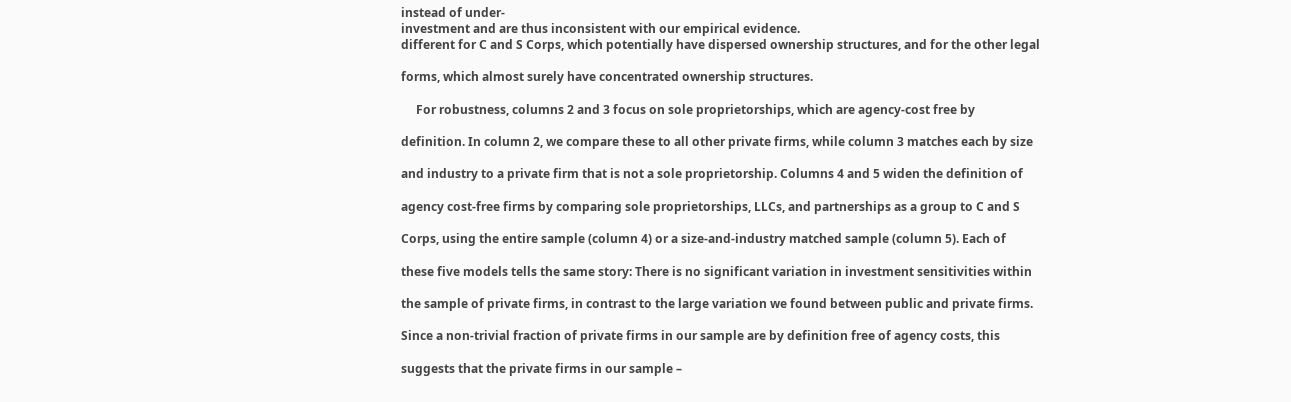instead of under-
investment and are thus inconsistent with our empirical evidence.
different for C and S Corps, which potentially have dispersed ownership structures, and for the other legal

forms, which almost surely have concentrated ownership structures.

     For robustness, columns 2 and 3 focus on sole proprietorships, which are agency-cost free by

definition. In column 2, we compare these to all other private firms, while column 3 matches each by size

and industry to a private firm that is not a sole proprietorship. Columns 4 and 5 widen the definition of

agency cost-free firms by comparing sole proprietorships, LLCs, and partnerships as a group to C and S

Corps, using the entire sample (column 4) or a size-and-industry matched sample (column 5). Each of

these five models tells the same story: There is no significant variation in investment sensitivities within

the sample of private firms, in contrast to the large variation we found between public and private firms.

Since a non-trivial fraction of private firms in our sample are by definition free of agency costs, this

suggests that the private firms in our sample –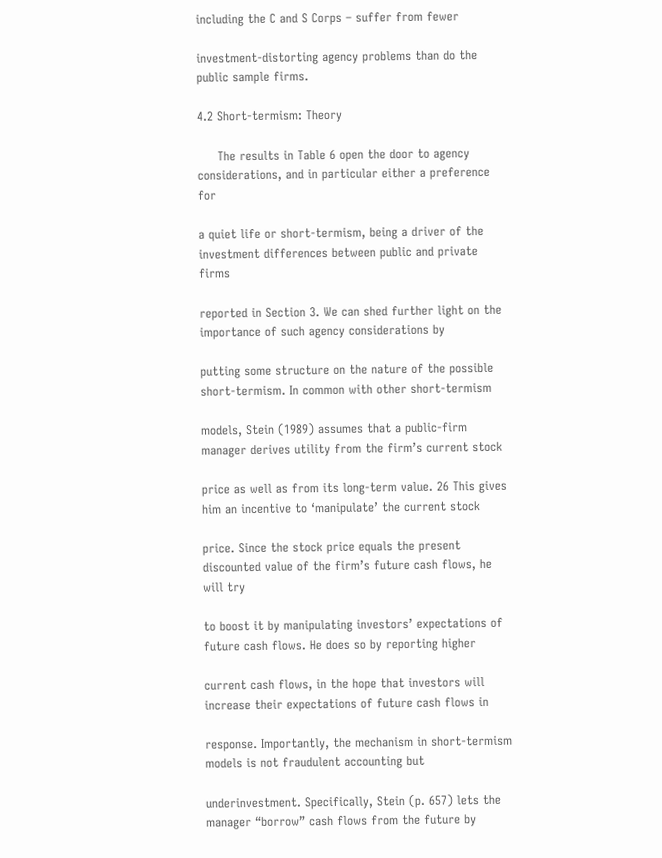including the C and S Corps – suffer from fewer

investment-distorting agency problems than do the public sample firms.

4.2 Short-termism: Theory

     The results in Table 6 open the door to agency considerations, and in particular either a preference for

a quiet life or short-termism, being a driver of the investment differences between public and private firms

reported in Section 3. We can shed further light on the importance of such agency considerations by

putting some structure on the nature of the possible short-termism. In common with other short-termism

models, Stein (1989) assumes that a public-firm manager derives utility from the firm’s current stock

price as well as from its long-term value. 26 This gives him an incentive to ‘manipulate’ the current stock

price. Since the stock price equals the present discounted value of the firm’s future cash flows, he will try

to boost it by manipulating investors’ expectations of future cash flows. He does so by reporting higher

current cash flows, in the hope that investors will increase their expectations of future cash flows in

response. Importantly, the mechanism in short-termism models is not fraudulent accounting but

underinvestment. Specifically, Stein (p. 657) lets the manager “borrow” cash flows from the future by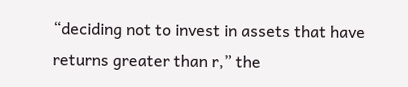“deciding not to invest in assets that have returns greater than r,” the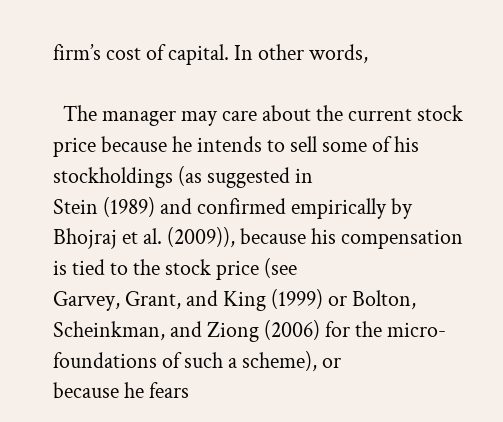firm’s cost of capital. In other words,

  The manager may care about the current stock price because he intends to sell some of his stockholdings (as suggested in
Stein (1989) and confirmed empirically by Bhojraj et al. (2009)), because his compensation is tied to the stock price (see
Garvey, Grant, and King (1999) or Bolton, Scheinkman, and Ziong (2006) for the micro-foundations of such a scheme), or
because he fears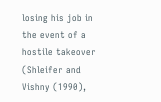losing his job in the event of a hostile takeover (Shleifer and Vishny (1990),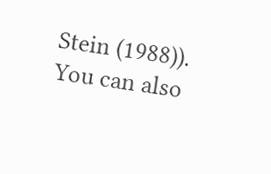Stein (1988)).
You can also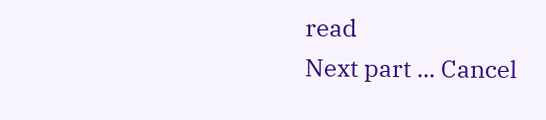read
Next part ... Cancel